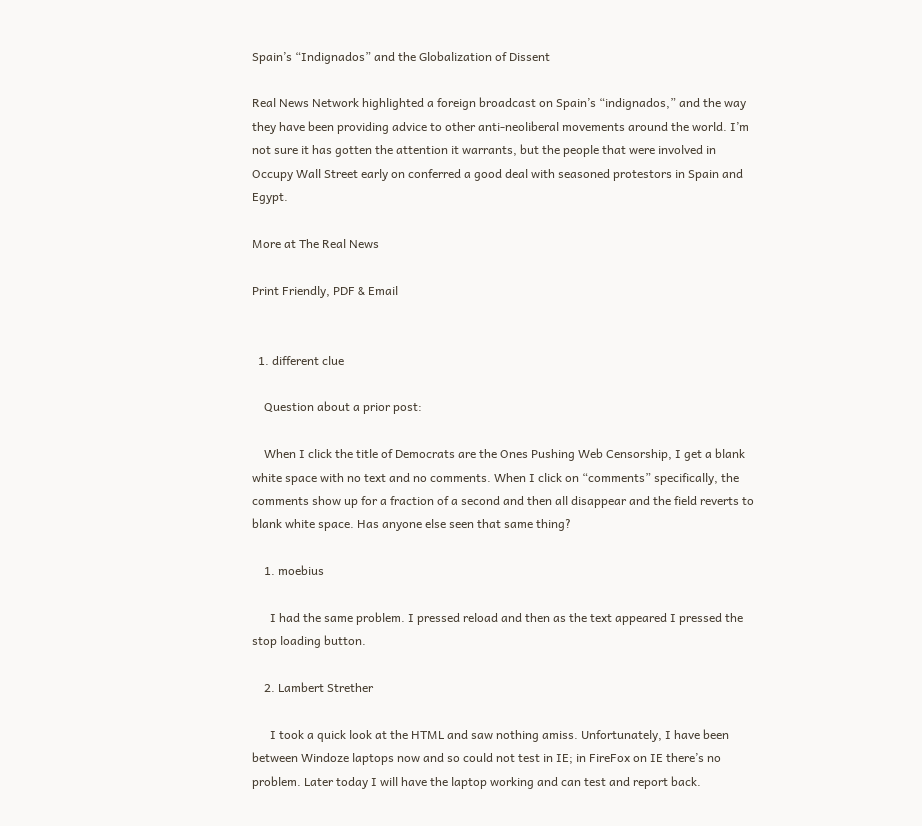Spain’s “Indignados” and the Globalization of Dissent

Real News Network highlighted a foreign broadcast on Spain’s “indignados,” and the way they have been providing advice to other anti-neoliberal movements around the world. I’m not sure it has gotten the attention it warrants, but the people that were involved in Occupy Wall Street early on conferred a good deal with seasoned protestors in Spain and Egypt.

More at The Real News

Print Friendly, PDF & Email


  1. different clue

    Question about a prior post:

    When I click the title of Democrats are the Ones Pushing Web Censorship, I get a blank white space with no text and no comments. When I click on “comments” specifically, the comments show up for a fraction of a second and then all disappear and the field reverts to blank white space. Has anyone else seen that same thing?

    1. moebius

      I had the same problem. I pressed reload and then as the text appeared I pressed the stop loading button.

    2. Lambert Strether

      I took a quick look at the HTML and saw nothing amiss. Unfortunately, I have been between Windoze laptops now and so could not test in IE; in FireFox on IE there’s no problem. Later today I will have the laptop working and can test and report back.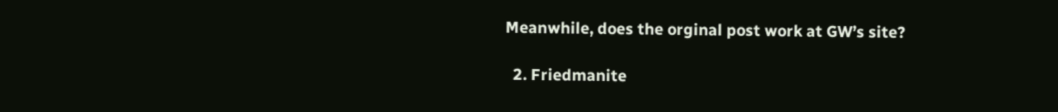Meanwhile, does the orginal post work at GW’s site?

  2. Friedmanite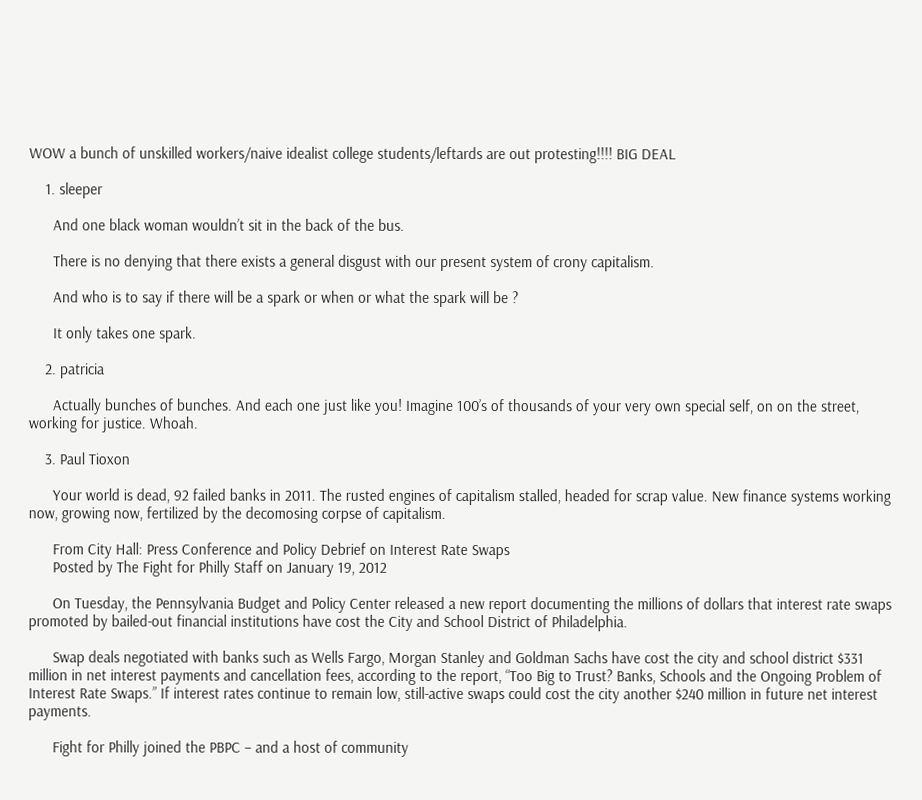WOW a bunch of unskilled workers/naive idealist college students/leftards are out protesting!!!! BIG DEAL

    1. sleeper

      And one black woman wouldn’t sit in the back of the bus.

      There is no denying that there exists a general disgust with our present system of crony capitalism.

      And who is to say if there will be a spark or when or what the spark will be ?

      It only takes one spark.

    2. patricia

      Actually bunches of bunches. And each one just like you! Imagine 100’s of thousands of your very own special self, on on the street, working for justice. Whoah.

    3. Paul Tioxon

      Your world is dead, 92 failed banks in 2011. The rusted engines of capitalism stalled, headed for scrap value. New finance systems working now, growing now, fertilized by the decomosing corpse of capitalism.

      From City Hall: Press Conference and Policy Debrief on Interest Rate Swaps
      Posted by The Fight for Philly Staff on January 19, 2012

      On Tuesday, the Pennsylvania Budget and Policy Center released a new report documenting the millions of dollars that interest rate swaps promoted by bailed-out financial institutions have cost the City and School District of Philadelphia.

      Swap deals negotiated with banks such as Wells Fargo, Morgan Stanley and Goldman Sachs have cost the city and school district $331 million in net interest payments and cancellation fees, according to the report, “Too Big to Trust? Banks, Schools and the Ongoing Problem of Interest Rate Swaps.” If interest rates continue to remain low, still-active swaps could cost the city another $240 million in future net interest payments.

      Fight for Philly joined the PBPC – and a host of community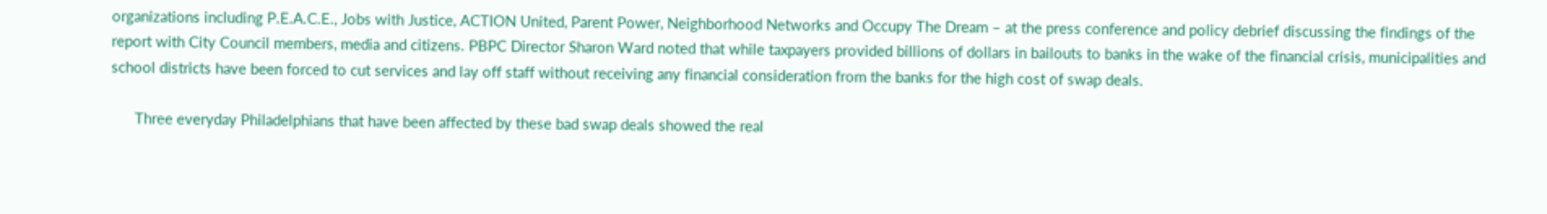organizations including P.E.A.C.E., Jobs with Justice, ACTION United, Parent Power, Neighborhood Networks and Occupy The Dream – at the press conference and policy debrief discussing the findings of the report with City Council members, media and citizens. PBPC Director Sharon Ward noted that while taxpayers provided billions of dollars in bailouts to banks in the wake of the financial crisis, municipalities and school districts have been forced to cut services and lay off staff without receiving any financial consideration from the banks for the high cost of swap deals.

      Three everyday Philadelphians that have been affected by these bad swap deals showed the real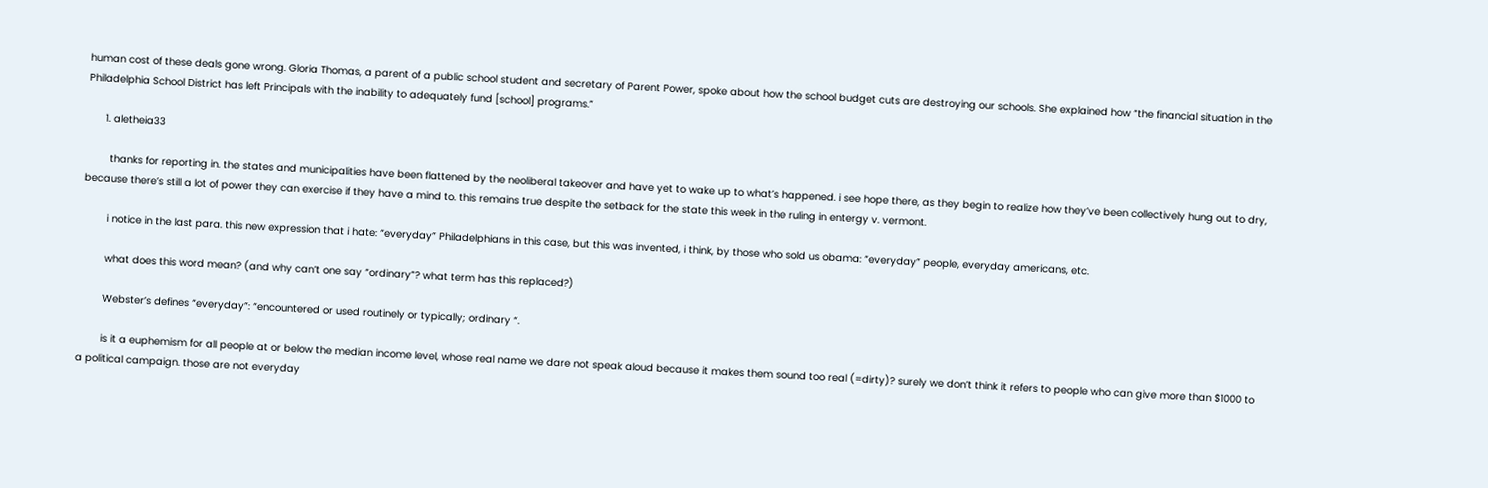human cost of these deals gone wrong. Gloria Thomas, a parent of a public school student and secretary of Parent Power, spoke about how the school budget cuts are destroying our schools. She explained how “the financial situation in the Philadelphia School District has left Principals with the inability to adequately fund [school] programs.”

      1. aletheia33

        thanks for reporting in. the states and municipalities have been flattened by the neoliberal takeover and have yet to wake up to what’s happened. i see hope there, as they begin to realize how they’ve been collectively hung out to dry, because there’s still a lot of power they can exercise if they have a mind to. this remains true despite the setback for the state this week in the ruling in entergy v. vermont.

        i notice in the last para. this new expression that i hate: “everyday” Philadelphians in this case, but this was invented, i think, by those who sold us obama: “everyday” people, everyday americans, etc.

        what does this word mean? (and why can’t one say “ordinary”? what term has this replaced?)

        Webster’s defines “everyday”: “encountered or used routinely or typically; ordinary “.

        is it a euphemism for all people at or below the median income level, whose real name we dare not speak aloud because it makes them sound too real (=dirty)? surely we don’t think it refers to people who can give more than $1000 to a political campaign. those are not everyday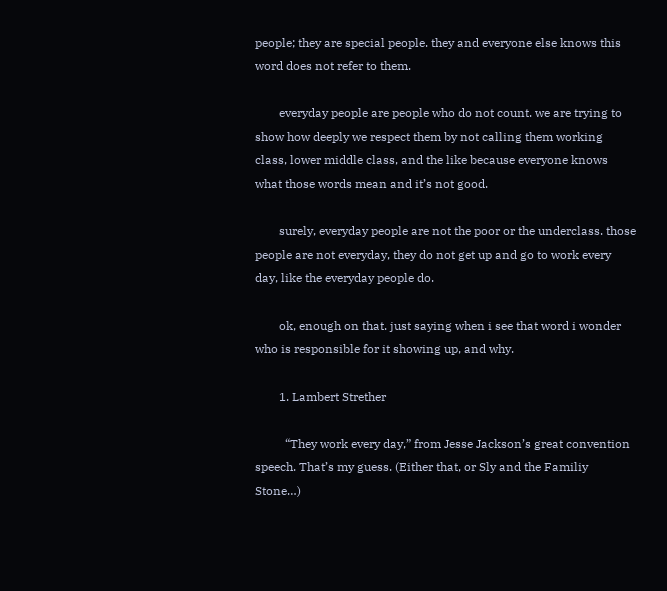people; they are special people. they and everyone else knows this word does not refer to them.

        everyday people are people who do not count. we are trying to show how deeply we respect them by not calling them working class, lower middle class, and the like because everyone knows what those words mean and it’s not good.

        surely, everyday people are not the poor or the underclass. those people are not everyday, they do not get up and go to work every day, like the everyday people do.

        ok, enough on that. just saying when i see that word i wonder who is responsible for it showing up, and why.

        1. Lambert Strether

          “They work every day,” from Jesse Jackson’s great convention speech. That’s my guess. (Either that, or Sly and the Familiy Stone…)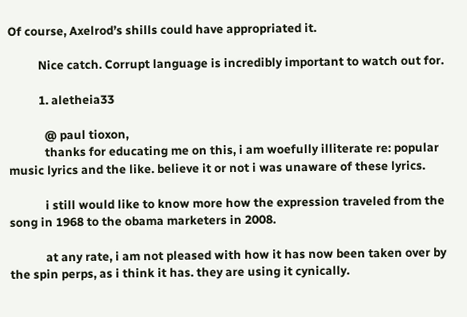Of course, Axelrod’s shills could have appropriated it.

          Nice catch. Corrupt language is incredibly important to watch out for.

          1. aletheia33

            @ paul tioxon,
            thanks for educating me on this, i am woefully illiterate re: popular music lyrics and the like. believe it or not i was unaware of these lyrics.

            i still would like to know more how the expression traveled from the song in 1968 to the obama marketers in 2008.

            at any rate, i am not pleased with how it has now been taken over by the spin perps, as i think it has. they are using it cynically.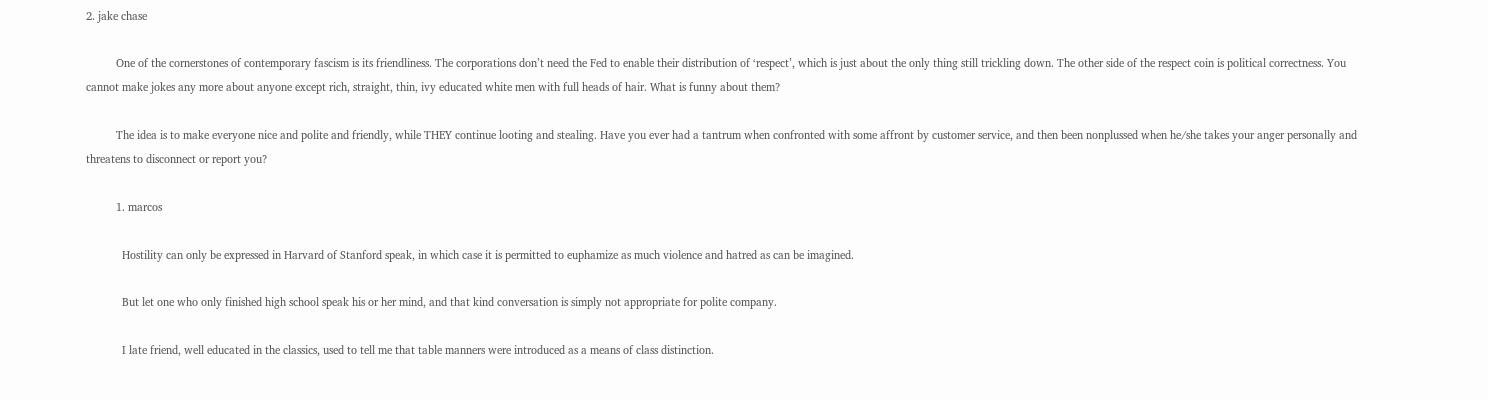2. jake chase

          One of the cornerstones of contemporary fascism is its friendliness. The corporations don’t need the Fed to enable their distribution of ‘respect’, which is just about the only thing still trickling down. The other side of the respect coin is political correctness. You cannot make jokes any more about anyone except rich, straight, thin, ivy educated white men with full heads of hair. What is funny about them?

          The idea is to make everyone nice and polite and friendly, while THEY continue looting and stealing. Have you ever had a tantrum when confronted with some affront by customer service, and then been nonplussed when he/she takes your anger personally and threatens to disconnect or report you?

          1. marcos

            Hostility can only be expressed in Harvard of Stanford speak, in which case it is permitted to euphamize as much violence and hatred as can be imagined.

            But let one who only finished high school speak his or her mind, and that kind conversation is simply not appropriate for polite company.

            I late friend, well educated in the classics, used to tell me that table manners were introduced as a means of class distinction.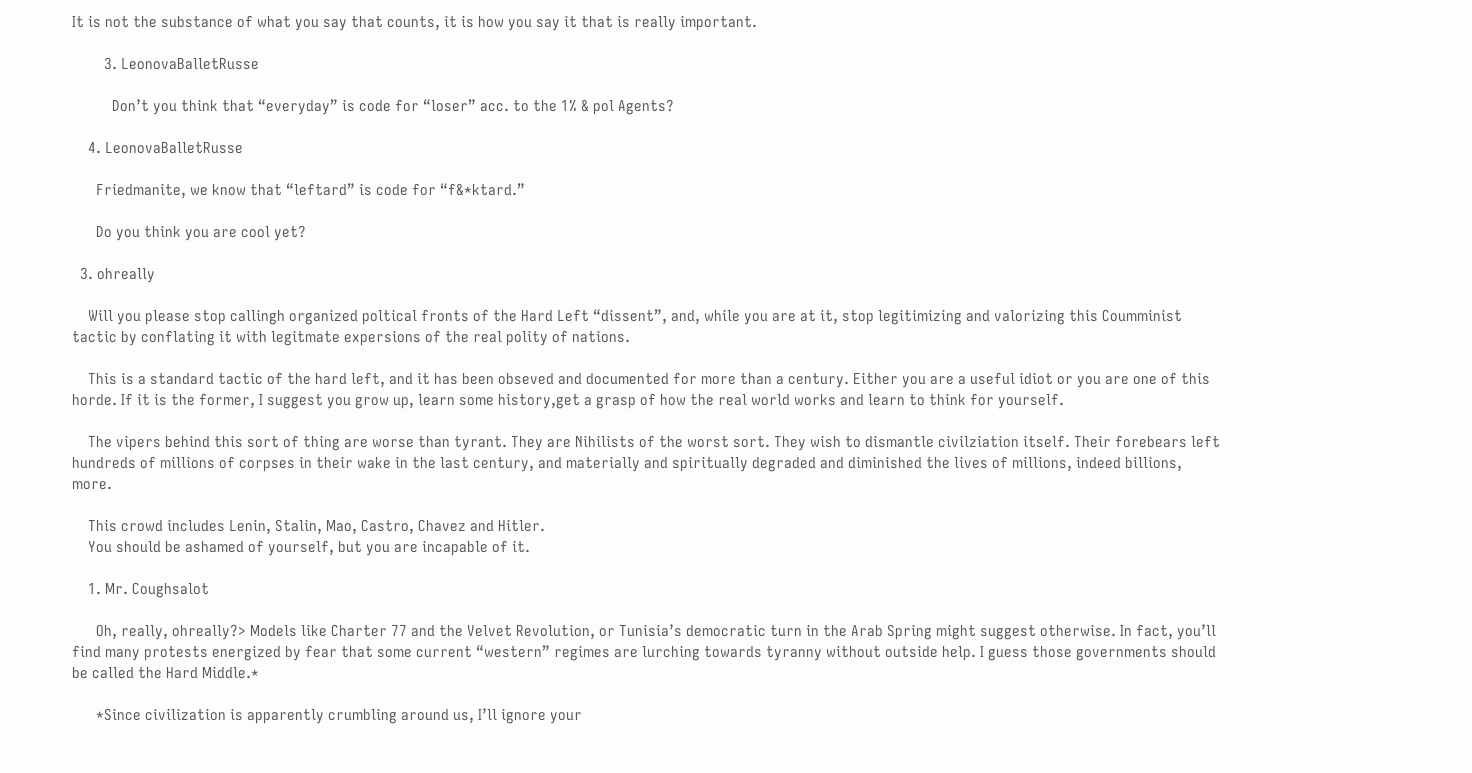It is not the substance of what you say that counts, it is how you say it that is really important.

        3. LeonovaBalletRusse

          Don’t you think that “everyday” is code for “loser” acc. to the 1% & pol Agents?

    4. LeonovaBalletRusse

      Friedmanite, we know that “leftard” is code for “f&*ktard.”

      Do you think you are cool yet?

  3. ohreally

    Will you please stop callingh organized poltical fronts of the Hard Left “dissent”, and, while you are at it, stop legitimizing and valorizing this Coumminist tactic by conflating it with legitmate expersions of the real polity of nations.

    This is a standard tactic of the hard left, and it has been obseved and documented for more than a century. Either you are a useful idiot or you are one of this horde. If it is the former, I suggest you grow up, learn some history,get a grasp of how the real world works and learn to think for yourself.

    The vipers behind this sort of thing are worse than tyrant. They are Nihilists of the worst sort. They wish to dismantle civilziation itself. Their forebears left hundreds of millions of corpses in their wake in the last century, and materially and spiritually degraded and diminished the lives of millions, indeed billions, more.

    This crowd includes Lenin, Stalin, Mao, Castro, Chavez and Hitler.
    You should be ashamed of yourself, but you are incapable of it.

    1. Mr. Coughsalot

      Oh, really, ohreally?> Models like Charter 77 and the Velvet Revolution, or Tunisia’s democratic turn in the Arab Spring might suggest otherwise. In fact, you’ll find many protests energized by fear that some current “western” regimes are lurching towards tyranny without outside help. I guess those governments should be called the Hard Middle.*

      *Since civilization is apparently crumbling around us, I’ll ignore your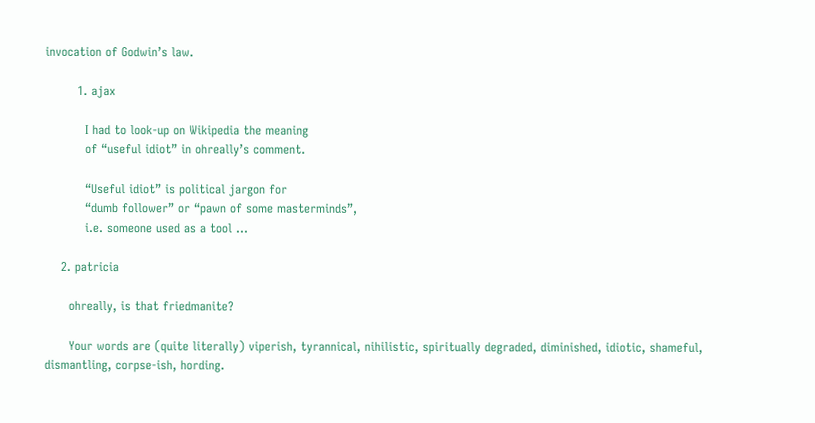invocation of Godwin’s law.

        1. ajax

          I had to look-up on Wikipedia the meaning
          of “useful idiot” in ohreally’s comment.

          “Useful idiot” is political jargon for
          “dumb follower” or “pawn of some masterminds”,
          i.e. someone used as a tool …

    2. patricia

      ohreally, is that friedmanite?

      Your words are (quite literally) viperish, tyrannical, nihilistic, spiritually degraded, diminished, idiotic, shameful, dismantling, corpse-ish, hording.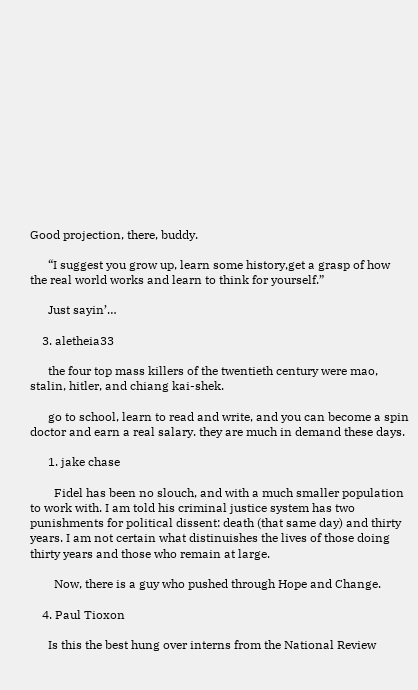Good projection, there, buddy.

      “I suggest you grow up, learn some history,get a grasp of how the real world works and learn to think for yourself.”

      Just sayin’…

    3. aletheia33

      the four top mass killers of the twentieth century were mao, stalin, hitler, and chiang kai-shek.

      go to school, learn to read and write, and you can become a spin doctor and earn a real salary. they are much in demand these days.

      1. jake chase

        Fidel has been no slouch, and with a much smaller population to work with. I am told his criminal justice system has two punishments for political dissent: death (that same day) and thirty years. I am not certain what distinuishes the lives of those doing thirty years and those who remain at large.

        Now, there is a guy who pushed through Hope and Change.

    4. Paul Tioxon

      Is this the best hung over interns from the National Review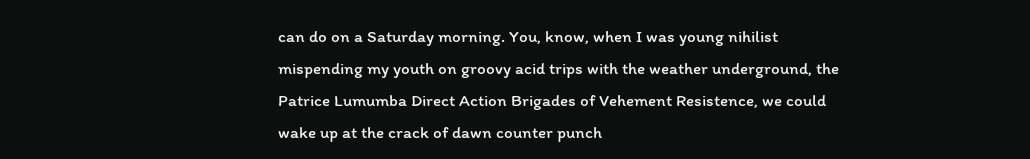can do on a Saturday morning. You, know, when I was young nihilist mispending my youth on groovy acid trips with the weather underground, the Patrice Lumumba Direct Action Brigades of Vehement Resistence, we could wake up at the crack of dawn counter punch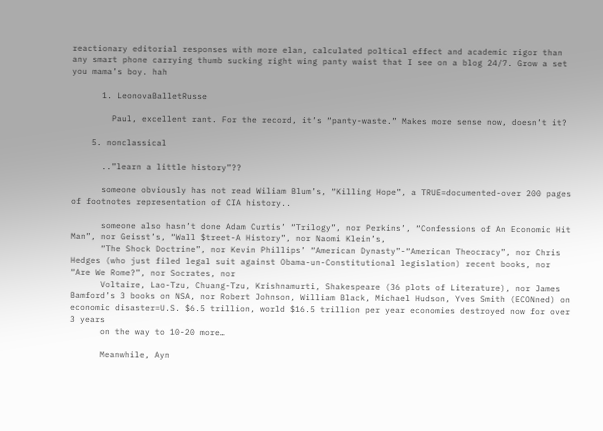reactionary editorial responses with more elan, calculated poltical effect and academic rigor than any smart phone carrying thumb sucking right wing panty waist that I see on a blog 24/7. Grow a set you mama’s boy. hah

      1. LeonovaBalletRusse

        Paul, excellent rant. For the record, it’s “panty-waste.” Makes more sense now, doesn’t it?

    5. nonclassical

      ..”learn a little history”??

      someone obviously has not read Wiliam Blum’s, “Killing Hope”, a TRUE=documented-over 200 pages of footnotes representation of CIA history..

      someone also hasn’t done Adam Curtis’ “Trilogy”, nor Perkins’, “Confessions of An Economic Hit Man”, nor Geisst’s, “Wall $treet-A History”, nor Naomi Klein’s,
      “The Shock Doctrine”, nor Kevin Phillips’ “American Dynasty”-“American Theocracy”, nor Chris Hedges (who just filed legal suit against Obama-un-Constitutional legislation) recent books, nor “Are We Rome?”, nor Socrates, nor
      Voltaire, Lao-Tzu, Chuang-Tzu, Krishnamurti, Shakespeare (36 plots of Literature), nor James Bamford’s 3 books on NSA, nor Robert Johnson, William Black, Michael Hudson, Yves Smith (ECONned) on economic disaster=U.S. $6.5 trillion, world $16.5 trillion per year economies destroyed now for over 3 years
      on the way to 10-20 more…

      Meanwhile, Ayn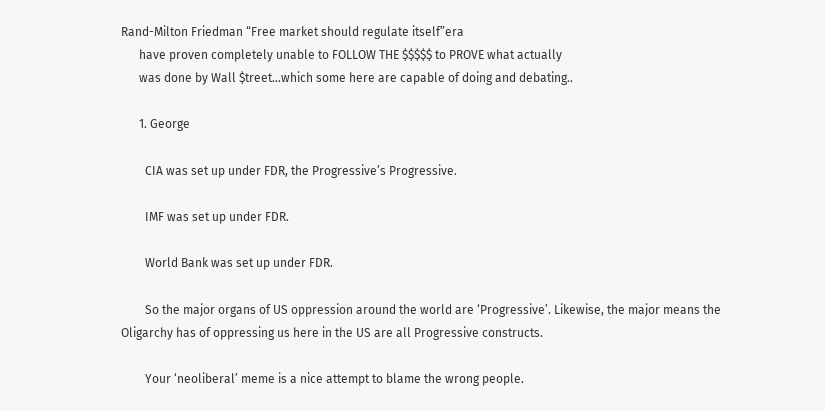Rand-Milton Friedman “Free market should regulate itself”era
      have proven completely unable to FOLLOW THE $$$$$ to PROVE what actually
      was done by Wall $treet…which some here are capable of doing and debating..

      1. George

        CIA was set up under FDR, the Progressive’s Progressive.

        IMF was set up under FDR.

        World Bank was set up under FDR.

        So the major organs of US oppression around the world are ‘Progressive’. Likewise, the major means the Oligarchy has of oppressing us here in the US are all Progressive constructs.

        Your ‘neoliberal’ meme is a nice attempt to blame the wrong people.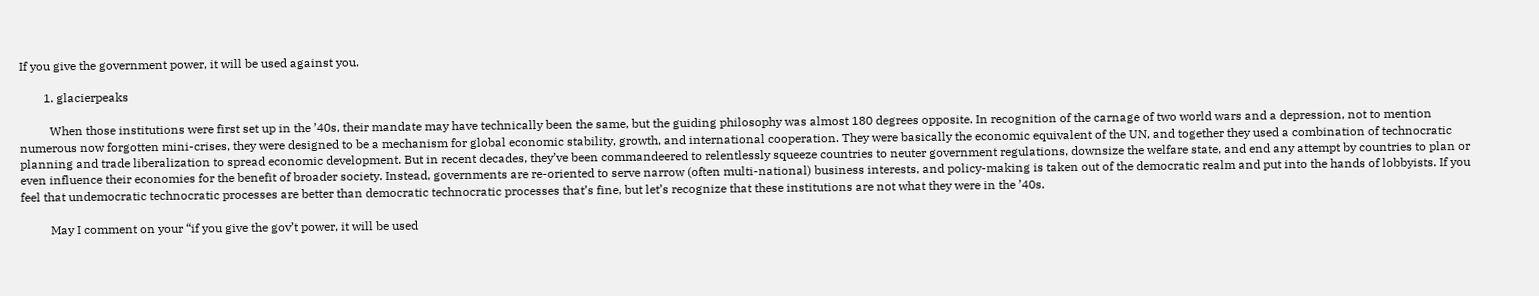If you give the government power, it will be used against you.

        1. glacierpeaks

          When those institutions were first set up in the ’40s, their mandate may have technically been the same, but the guiding philosophy was almost 180 degrees opposite. In recognition of the carnage of two world wars and a depression, not to mention numerous now forgotten mini-crises, they were designed to be a mechanism for global economic stability, growth, and international cooperation. They were basically the economic equivalent of the UN, and together they used a combination of technocratic planning and trade liberalization to spread economic development. But in recent decades, they’ve been commandeered to relentlessly squeeze countries to neuter government regulations, downsize the welfare state, and end any attempt by countries to plan or even influence their economies for the benefit of broader society. Instead, governments are re-oriented to serve narrow (often multi-national) business interests, and policy-making is taken out of the democratic realm and put into the hands of lobbyists. If you feel that undemocratic technocratic processes are better than democratic technocratic processes that’s fine, but let’s recognize that these institutions are not what they were in the ’40s.

          May I comment on your “if you give the gov’t power, it will be used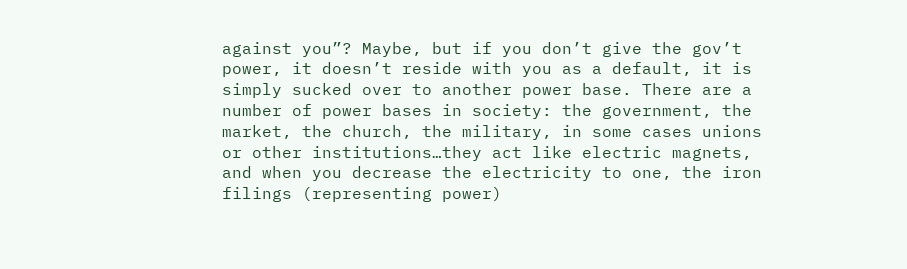against you”? Maybe, but if you don’t give the gov’t power, it doesn’t reside with you as a default, it is simply sucked over to another power base. There are a number of power bases in society: the government, the market, the church, the military, in some cases unions or other institutions…they act like electric magnets, and when you decrease the electricity to one, the iron filings (representing power)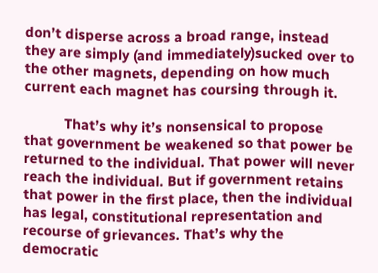don’t disperse across a broad range, instead they are simply (and immediately)sucked over to the other magnets, depending on how much current each magnet has coursing through it.

          That’s why it’s nonsensical to propose that government be weakened so that power be returned to the individual. That power will never reach the individual. But if government retains that power in the first place, then the individual has legal, constitutional representation and recourse of grievances. That’s why the democratic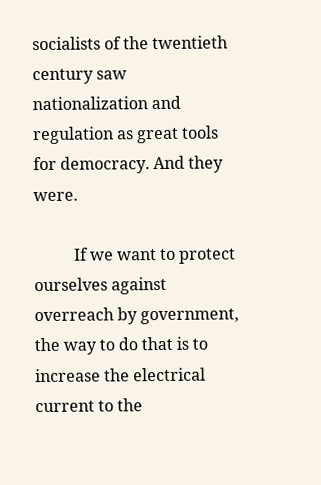socialists of the twentieth century saw nationalization and regulation as great tools for democracy. And they were.

          If we want to protect ourselves against overreach by government, the way to do that is to increase the electrical current to the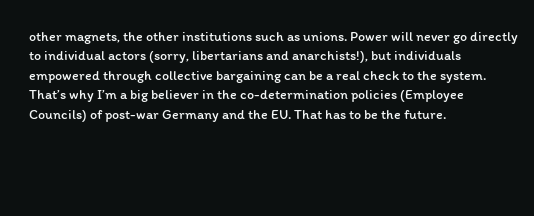other magnets, the other institutions such as unions. Power will never go directly to individual actors (sorry, libertarians and anarchists!), but individuals empowered through collective bargaining can be a real check to the system. That’s why I’m a big believer in the co-determination policies (Employee Councils) of post-war Germany and the EU. That has to be the future.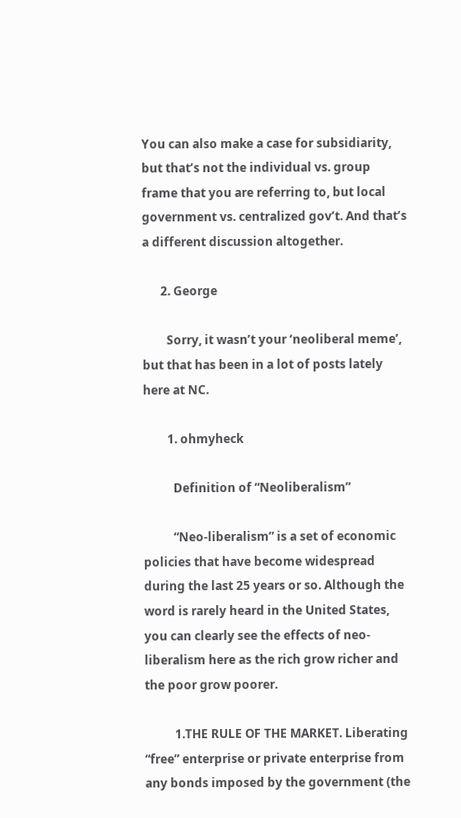You can also make a case for subsidiarity, but that’s not the individual vs. group frame that you are referring to, but local government vs. centralized gov’t. And that’s a different discussion altogether.

      2. George

        Sorry, it wasn’t your ‘neoliberal meme’, but that has been in a lot of posts lately here at NC.

        1. ohmyheck

          Definition of “Neoliberalism”

          “Neo-liberalism” is a set of economic policies that have become widespread during the last 25 years or so. Although the word is rarely heard in the United States, you can clearly see the effects of neo-liberalism here as the rich grow richer and the poor grow poorer.

          1.THE RULE OF THE MARKET. Liberating “free” enterprise or private enterprise from any bonds imposed by the government (the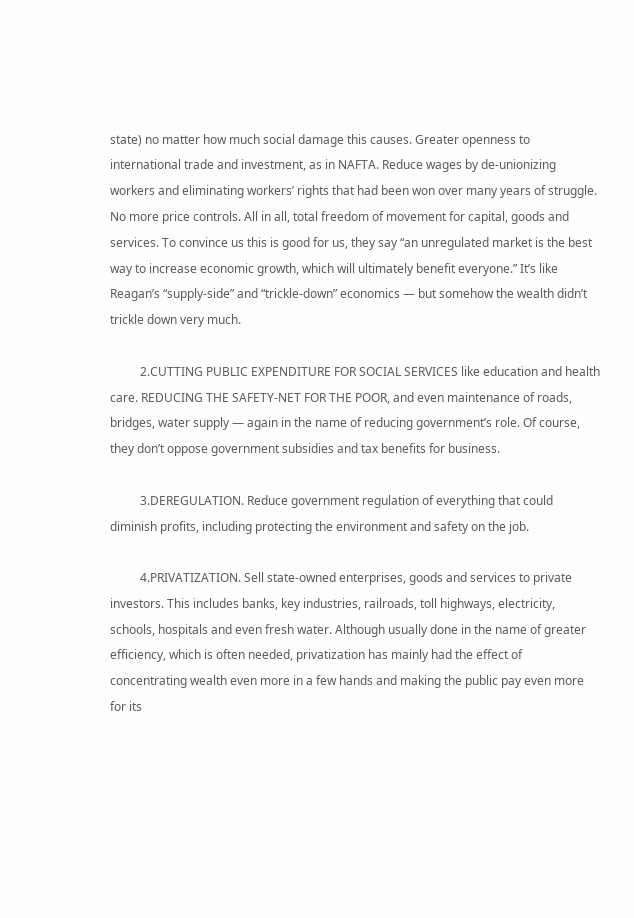state) no matter how much social damage this causes. Greater openness to international trade and investment, as in NAFTA. Reduce wages by de-unionizing workers and eliminating workers’ rights that had been won over many years of struggle. No more price controls. All in all, total freedom of movement for capital, goods and services. To convince us this is good for us, they say “an unregulated market is the best way to increase economic growth, which will ultimately benefit everyone.” It’s like Reagan’s “supply-side” and “trickle-down” economics — but somehow the wealth didn’t trickle down very much.

          2.CUTTING PUBLIC EXPENDITURE FOR SOCIAL SERVICES like education and health care. REDUCING THE SAFETY-NET FOR THE POOR, and even maintenance of roads, bridges, water supply — again in the name of reducing government’s role. Of course, they don’t oppose government subsidies and tax benefits for business.

          3.DEREGULATION. Reduce government regulation of everything that could diminish profits, including protecting the environment and safety on the job.

          4.PRIVATIZATION. Sell state-owned enterprises, goods and services to private investors. This includes banks, key industries, railroads, toll highways, electricity, schools, hospitals and even fresh water. Although usually done in the name of greater efficiency, which is often needed, privatization has mainly had the effect of concentrating wealth even more in a few hands and making the public pay even more for its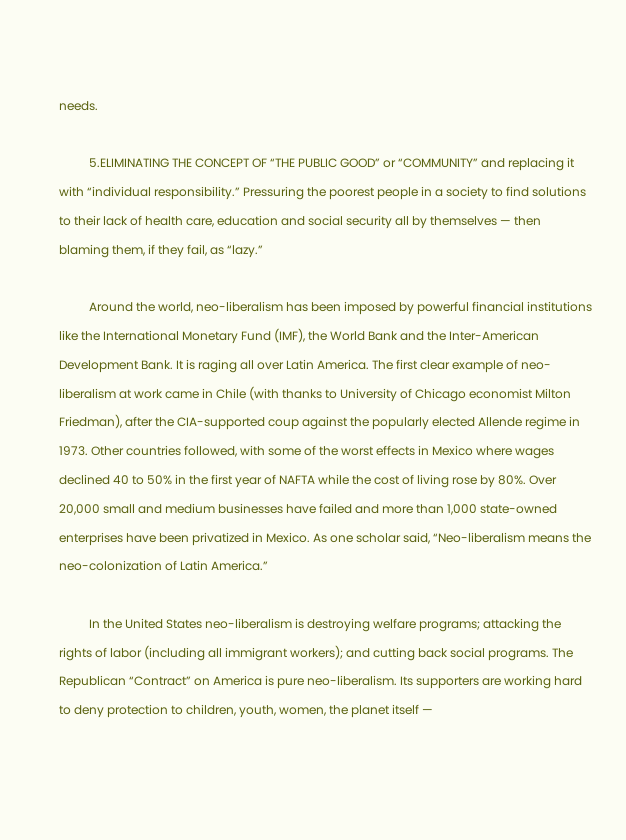needs.

          5.ELIMINATING THE CONCEPT OF “THE PUBLIC GOOD” or “COMMUNITY” and replacing it with “individual responsibility.” Pressuring the poorest people in a society to find solutions to their lack of health care, education and social security all by themselves — then blaming them, if they fail, as “lazy.”

          Around the world, neo-liberalism has been imposed by powerful financial institutions like the International Monetary Fund (IMF), the World Bank and the Inter-American Development Bank. It is raging all over Latin America. The first clear example of neo-liberalism at work came in Chile (with thanks to University of Chicago economist Milton Friedman), after the CIA-supported coup against the popularly elected Allende regime in 1973. Other countries followed, with some of the worst effects in Mexico where wages declined 40 to 50% in the first year of NAFTA while the cost of living rose by 80%. Over 20,000 small and medium businesses have failed and more than 1,000 state-owned enterprises have been privatized in Mexico. As one scholar said, “Neo-liberalism means the neo-colonization of Latin America.”

          In the United States neo-liberalism is destroying welfare programs; attacking the rights of labor (including all immigrant workers); and cutting back social programs. The Republican “Contract” on America is pure neo-liberalism. Its supporters are working hard to deny protection to children, youth, women, the planet itself —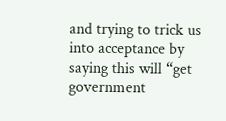and trying to trick us into acceptance by saying this will “get government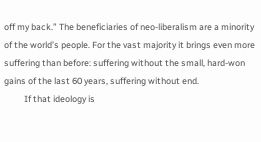off my back.” The beneficiaries of neo-liberalism are a minority of the world’s people. For the vast majority it brings even more suffering than before: suffering without the small, hard-won gains of the last 60 years, suffering without end.
          If that ideology is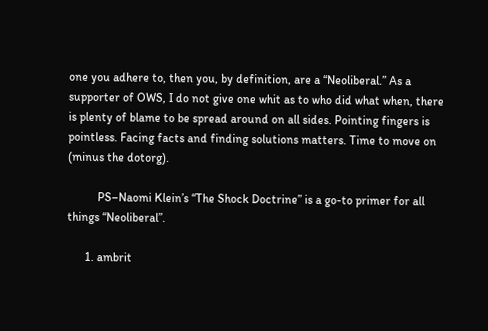one you adhere to, then you, by definition, are a “Neoliberal.” As a supporter of OWS, I do not give one whit as to who did what when, there is plenty of blame to be spread around on all sides. Pointing fingers is pointless. Facing facts and finding solutions matters. Time to move on (minus the dotorg).

          PS–Naomi Klein’s “The Shock Doctrine” is a go-to primer for all things “Neoliberal”.

      1. ambrit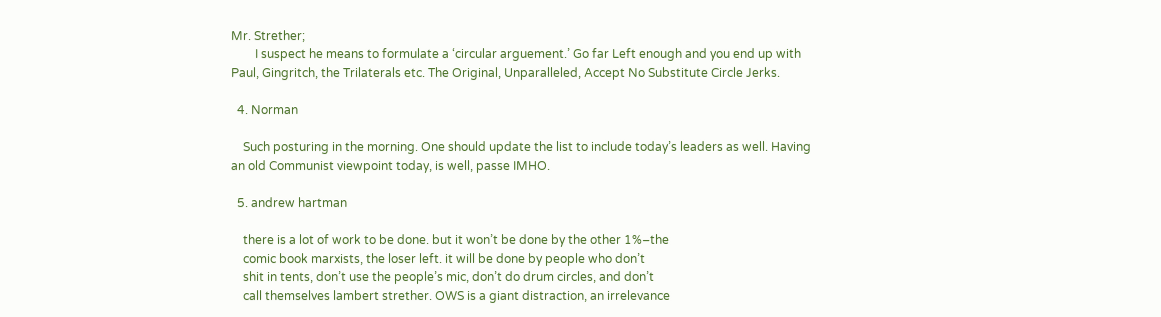Mr. Strether;
        I suspect he means to formulate a ‘circular arguement.’ Go far Left enough and you end up with Paul, Gingritch, the Trilaterals etc. The Original, Unparalleled, Accept No Substitute Circle Jerks.

  4. Norman

    Such posturing in the morning. One should update the list to include today’s leaders as well. Having an old Communist viewpoint today, is well, passe IMHO.

  5. andrew hartman

    there is a lot of work to be done. but it won’t be done by the other 1%–the
    comic book marxists, the loser left. it will be done by people who don’t
    shit in tents, don’t use the people’s mic, don’t do drum circles, and don’t
    call themselves lambert strether. OWS is a giant distraction, an irrelevance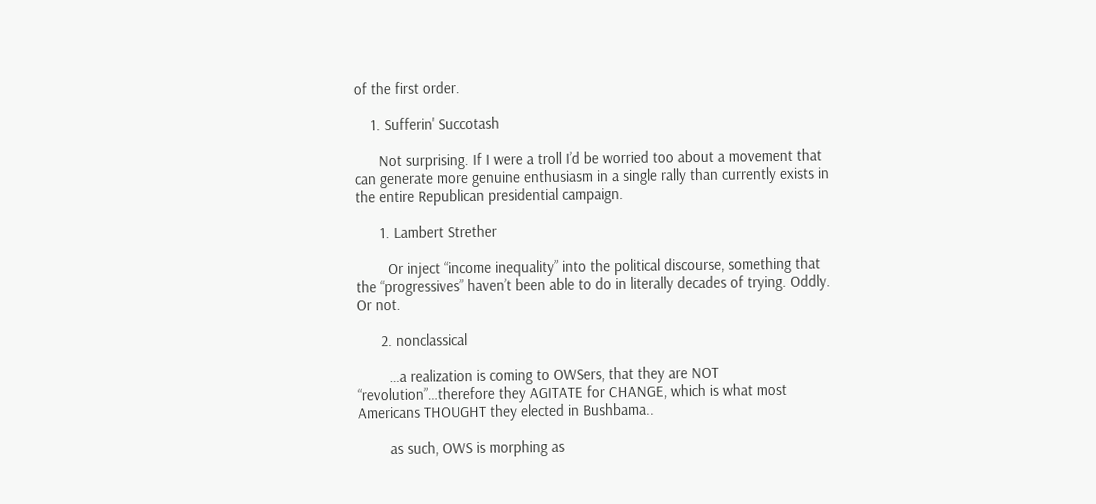of the first order.

    1. Sufferin' Succotash

      Not surprising. If I were a troll I’d be worried too about a movement that can generate more genuine enthusiasm in a single rally than currently exists in the entire Republican presidential campaign.

      1. Lambert Strether

        Or inject “income inequality” into the political discourse, something that the “progressives” haven’t been able to do in literally decades of trying. Oddly. Or not.

      2. nonclassical

        …a realization is coming to OWSers, that they are NOT “revolution”…therefore they AGITATE for CHANGE, which is what most Americans THOUGHT they elected in Bushbama..

        as such, OWS is morphing as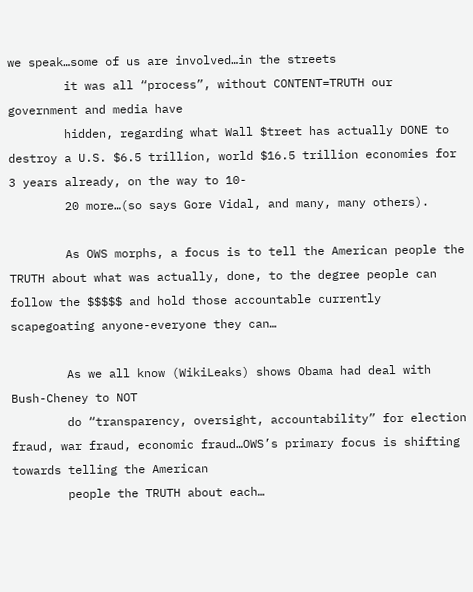we speak…some of us are involved…in the streets
        it was all “process”, without CONTENT=TRUTH our government and media have
        hidden, regarding what Wall $treet has actually DONE to destroy a U.S. $6.5 trillion, world $16.5 trillion economies for 3 years already, on the way to 10-
        20 more…(so says Gore Vidal, and many, many others).

        As OWS morphs, a focus is to tell the American people the TRUTH about what was actually, done, to the degree people can follow the $$$$$ and hold those accountable currently scapegoating anyone-everyone they can…

        As we all know (WikiLeaks) shows Obama had deal with Bush-Cheney to NOT
        do “transparency, oversight, accountability” for election fraud, war fraud, economic fraud…OWS’s primary focus is shifting towards telling the American
        people the TRUTH about each…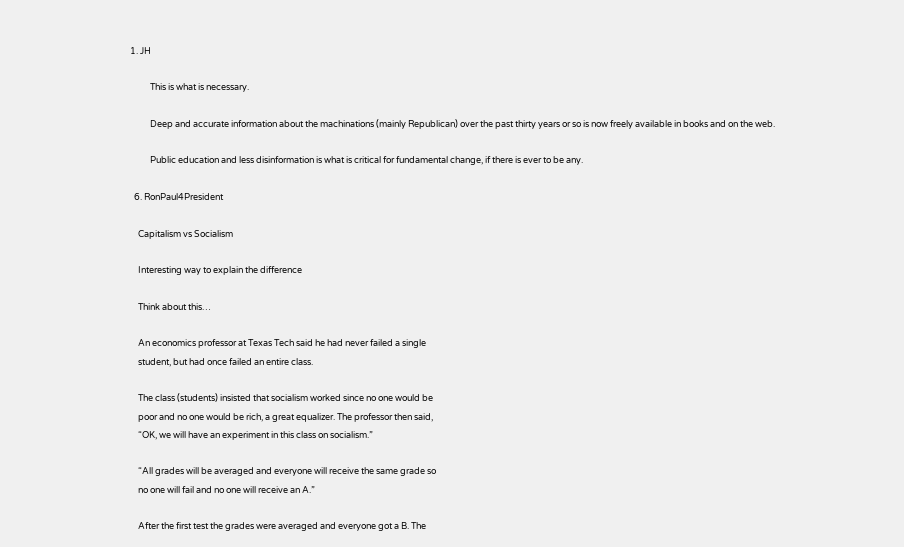1. JH

          This is what is necessary.

          Deep and accurate information about the machinations (mainly Republican) over the past thirty years or so is now freely available in books and on the web.

          Public education and less disinformation is what is critical for fundamental change, if there is ever to be any.

  6. RonPaul4President

    Capitalism vs Socialism

    Interesting way to explain the difference

    Think about this…

    An economics professor at Texas Tech said he had never failed a single
    student, but had once failed an entire class.

    The class (students) insisted that socialism worked since no one would be
    poor and no one would be rich, a great equalizer. The professor then said,
    “OK, we will have an experiment in this class on socialism.”

    “All grades will be averaged and everyone will receive the same grade so
    no one will fail and no one will receive an A.”

    After the first test the grades were averaged and everyone got a B. The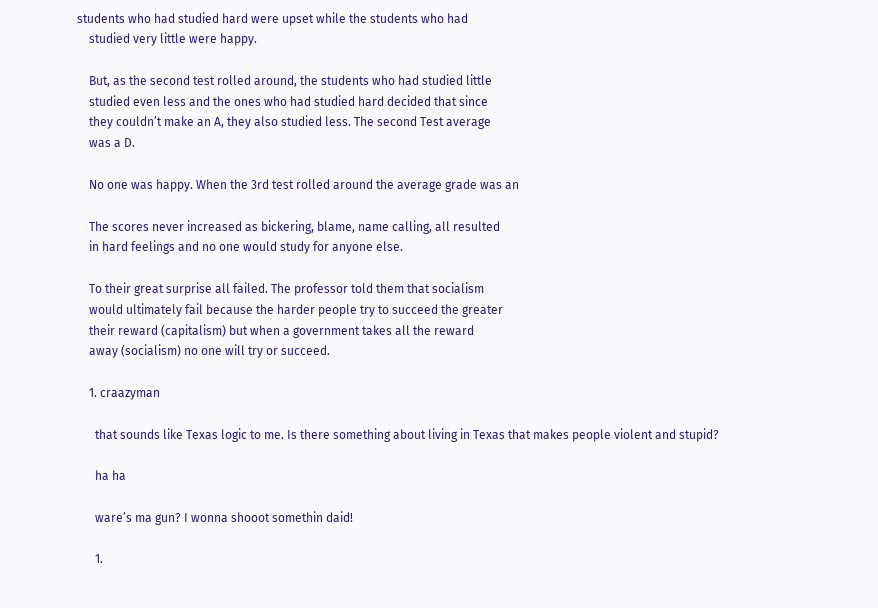students who had studied hard were upset while the students who had
    studied very little were happy.

    But, as the second test rolled around, the students who had studied little
    studied even less and the ones who had studied hard decided that since
    they couldn’t make an A, they also studied less. The second Test average
    was a D.

    No one was happy. When the 3rd test rolled around the average grade was an

    The scores never increased as bickering, blame, name calling, all resulted
    in hard feelings and no one would study for anyone else.

    To their great surprise all failed. The professor told them that socialism
    would ultimately fail because the harder people try to succeed the greater
    their reward (capitalism) but when a government takes all the reward
    away (socialism) no one will try or succeed.

    1. craazyman

      that sounds like Texas logic to me. Is there something about living in Texas that makes people violent and stupid?

      ha ha

      ware’s ma gun? I wonna shooot somethin daid!

      1.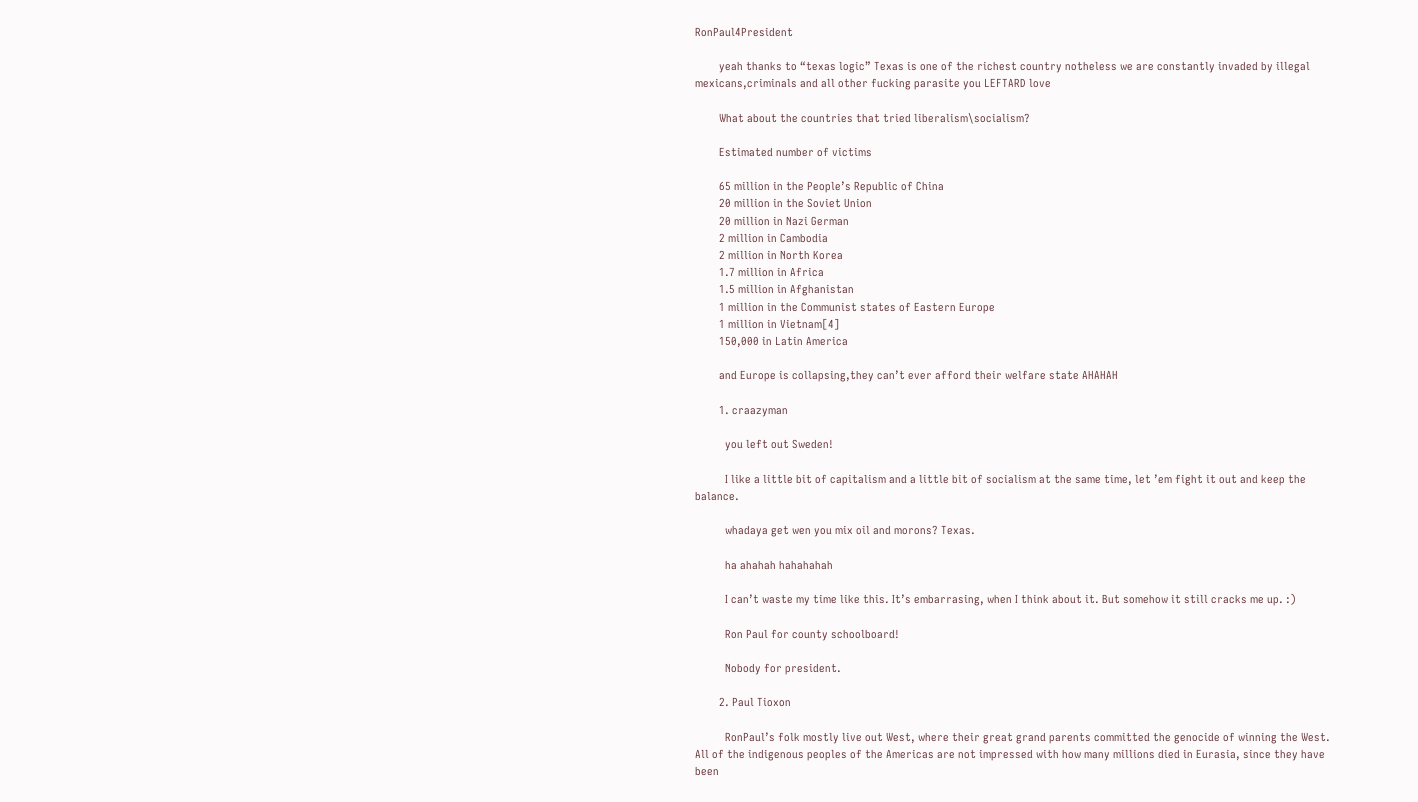RonPaul4President

        yeah thanks to “texas logic” Texas is one of the richest country notheless we are constantly invaded by illegal mexicans,criminals and all other fucking parasite you LEFTARD love

        What about the countries that tried liberalism\socialism?

        Estimated number of victims

        65 million in the People’s Republic of China
        20 million in the Soviet Union
        20 million in Nazi German
        2 million in Cambodia
        2 million in North Korea
        1.7 million in Africa
        1.5 million in Afghanistan
        1 million in the Communist states of Eastern Europe
        1 million in Vietnam[4]
        150,000 in Latin America

        and Europe is collapsing,they can’t ever afford their welfare state AHAHAH

        1. craazyman

          you left out Sweden!

          I like a little bit of capitalism and a little bit of socialism at the same time, let ’em fight it out and keep the balance.

          whadaya get wen you mix oil and morons? Texas.

          ha ahahah hahahahah

          I can’t waste my time like this. It’s embarrasing, when I think about it. But somehow it still cracks me up. :)

          Ron Paul for county schoolboard!

          Nobody for president.

        2. Paul Tioxon

          RonPaul’s folk mostly live out West, where their great grand parents committed the genocide of winning the West. All of the indigenous peoples of the Americas are not impressed with how many millions died in Eurasia, since they have been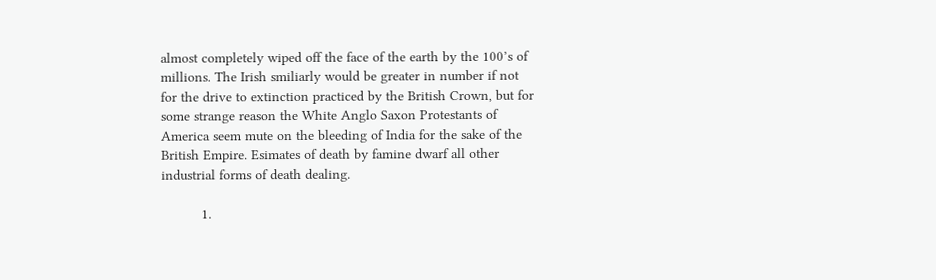almost completely wiped off the face of the earth by the 100’s of millions. The Irish smiliarly would be greater in number if not for the drive to extinction practiced by the British Crown, but for some strange reason the White Anglo Saxon Protestants of America seem mute on the bleeding of India for the sake of the British Empire. Esimates of death by famine dwarf all other industrial forms of death dealing.

          1.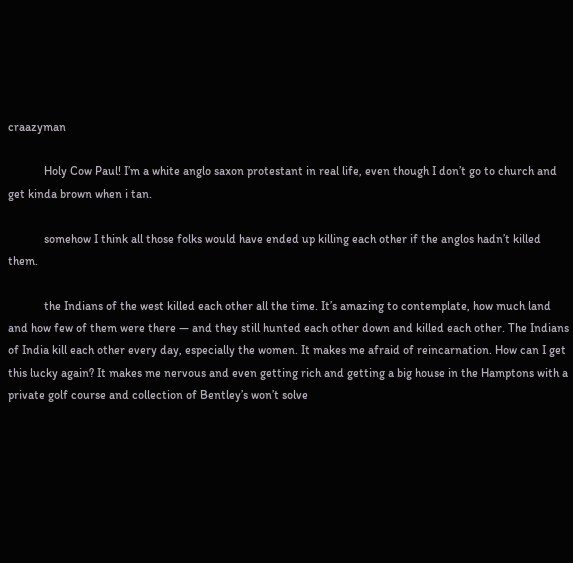craazyman

            Holy Cow Paul! I’m a white anglo saxon protestant in real life, even though I don’t go to church and get kinda brown when i tan.

            somehow I think all those folks would have ended up killing each other if the anglos hadn’t killed them.

            the Indians of the west killed each other all the time. It’s amazing to contemplate, how much land and how few of them were there — and they still hunted each other down and killed each other. The Indians of India kill each other every day, especially the women. It makes me afraid of reincarnation. How can I get this lucky again? It makes me nervous and even getting rich and getting a big house in the Hamptons with a private golf course and collection of Bentley’s won’t solve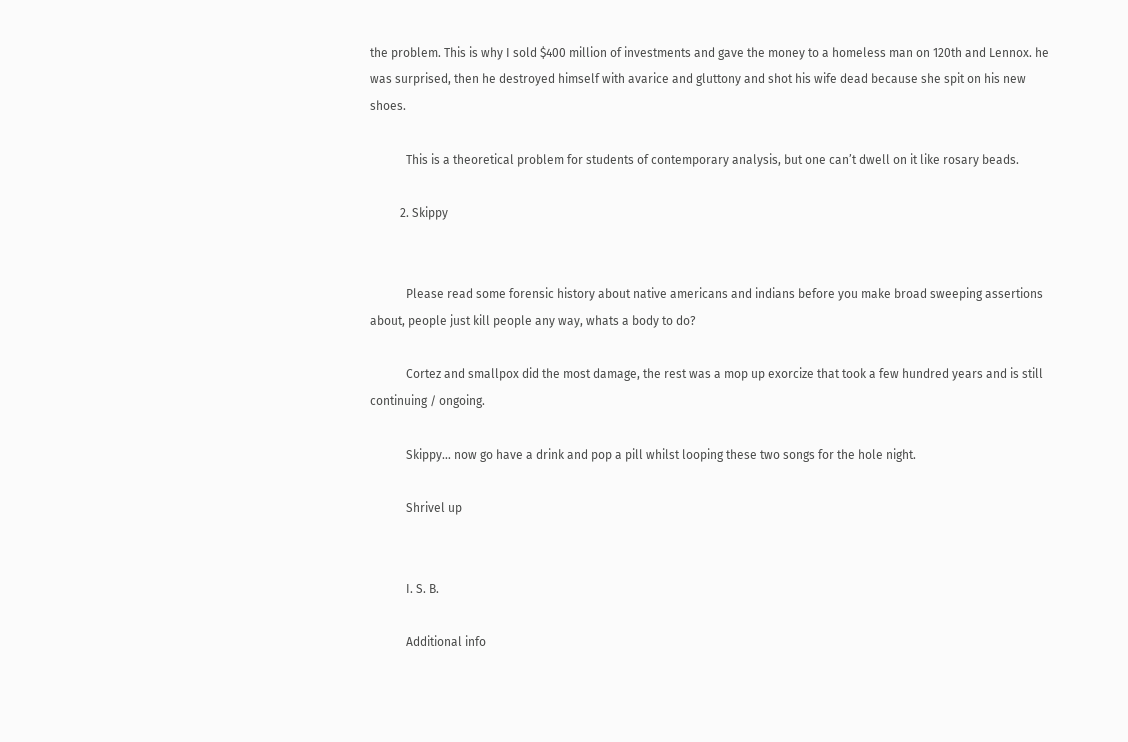the problem. This is why I sold $400 million of investments and gave the money to a homeless man on 120th and Lennox. he was surprised, then he destroyed himself with avarice and gluttony and shot his wife dead because she spit on his new shoes.

            This is a theoretical problem for students of contemporary analysis, but one can’t dwell on it like rosary beads.

          2. Skippy


            Please read some forensic history about native americans and indians before you make broad sweeping assertions about, people just kill people any way, whats a body to do?

            Cortez and smallpox did the most damage, the rest was a mop up exorcize that took a few hundred years and is still continuing / ongoing.

            Skippy… now go have a drink and pop a pill whilst looping these two songs for the hole night.

            Shrivel up


            I. S. B.

            Additional info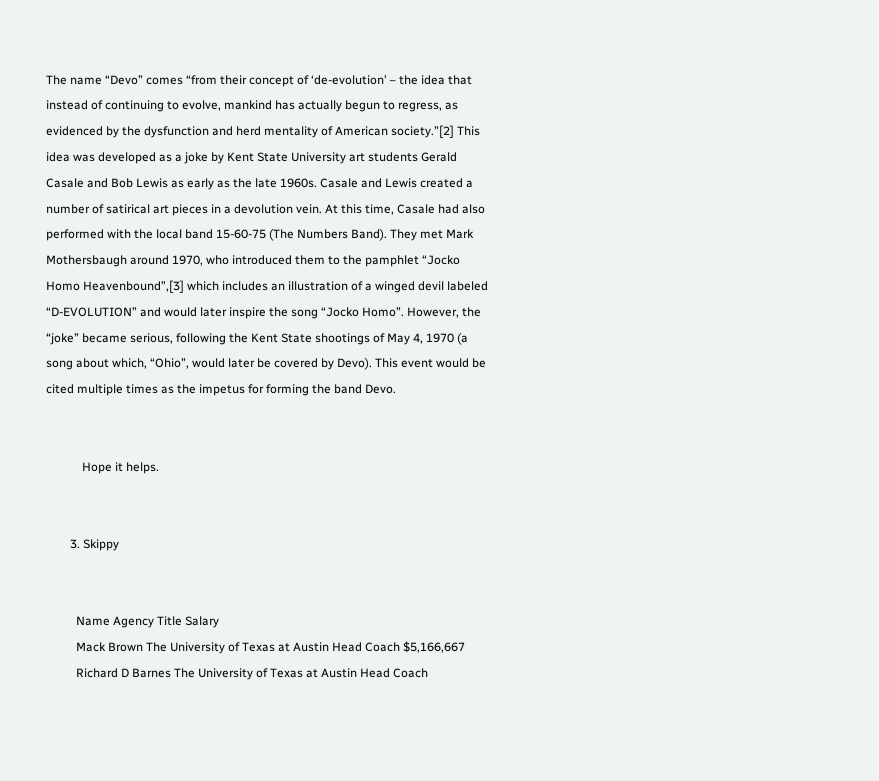The name “Devo” comes “from their concept of ‘de-evolution’ – the idea that instead of continuing to evolve, mankind has actually begun to regress, as evidenced by the dysfunction and herd mentality of American society.”[2] This idea was developed as a joke by Kent State University art students Gerald Casale and Bob Lewis as early as the late 1960s. Casale and Lewis created a number of satirical art pieces in a devolution vein. At this time, Casale had also performed with the local band 15-60-75 (The Numbers Band). They met Mark Mothersbaugh around 1970, who introduced them to the pamphlet “Jocko Homo Heavenbound”,[3] which includes an illustration of a winged devil labeled “D-EVOLUTION” and would later inspire the song “Jocko Homo”. However, the “joke” became serious, following the Kent State shootings of May 4, 1970 (a song about which, “Ohio”, would later be covered by Devo). This event would be cited multiple times as the impetus for forming the band Devo.


            Hope it helps.


        3. Skippy


          Name Agency Title Salary
          Mack Brown The University of Texas at Austin Head Coach $5,166,667
          Richard D Barnes The University of Texas at Austin Head Coach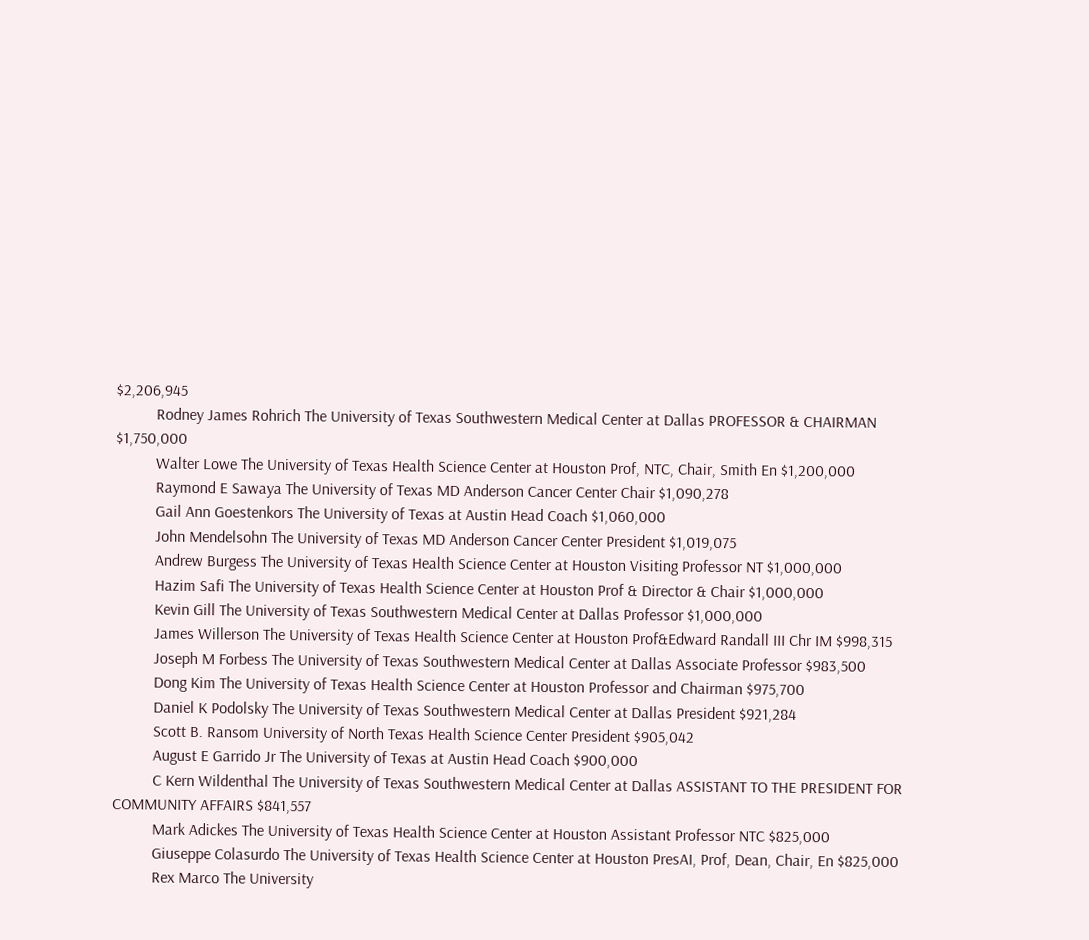$2,206,945
          Rodney James Rohrich The University of Texas Southwestern Medical Center at Dallas PROFESSOR & CHAIRMAN $1,750,000
          Walter Lowe The University of Texas Health Science Center at Houston Prof, NTC, Chair, Smith En $1,200,000
          Raymond E Sawaya The University of Texas MD Anderson Cancer Center Chair $1,090,278
          Gail Ann Goestenkors The University of Texas at Austin Head Coach $1,060,000
          John Mendelsohn The University of Texas MD Anderson Cancer Center President $1,019,075
          Andrew Burgess The University of Texas Health Science Center at Houston Visiting Professor NT $1,000,000
          Hazim Safi The University of Texas Health Science Center at Houston Prof & Director & Chair $1,000,000
          Kevin Gill The University of Texas Southwestern Medical Center at Dallas Professor $1,000,000
          James Willerson The University of Texas Health Science Center at Houston Prof&Edward Randall III Chr IM $998,315
          Joseph M Forbess The University of Texas Southwestern Medical Center at Dallas Associate Professor $983,500
          Dong Kim The University of Texas Health Science Center at Houston Professor and Chairman $975,700
          Daniel K Podolsky The University of Texas Southwestern Medical Center at Dallas President $921,284
          Scott B. Ransom University of North Texas Health Science Center President $905,042
          August E Garrido Jr The University of Texas at Austin Head Coach $900,000
          C Kern Wildenthal The University of Texas Southwestern Medical Center at Dallas ASSISTANT TO THE PRESIDENT FOR COMMUNITY AFFAIRS $841,557
          Mark Adickes The University of Texas Health Science Center at Houston Assistant Professor NTC $825,000
          Giuseppe Colasurdo The University of Texas Health Science Center at Houston PresAI, Prof, Dean, Chair, En $825,000
          Rex Marco The University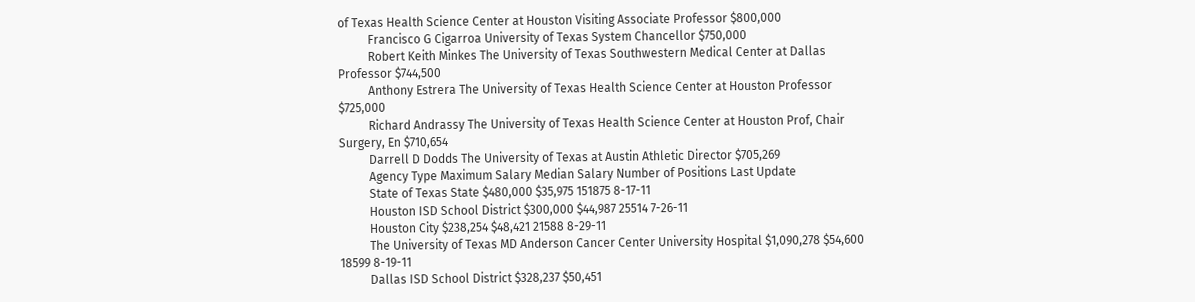of Texas Health Science Center at Houston Visiting Associate Professor $800,000
          Francisco G Cigarroa University of Texas System Chancellor $750,000
          Robert Keith Minkes The University of Texas Southwestern Medical Center at Dallas Professor $744,500
          Anthony Estrera The University of Texas Health Science Center at Houston Professor $725,000
          Richard Andrassy The University of Texas Health Science Center at Houston Prof, Chair Surgery, En $710,654
          Darrell D Dodds The University of Texas at Austin Athletic Director $705,269
          Agency Type Maximum Salary Median Salary Number of Positions Last Update
          State of Texas State $480,000 $35,975 151875 8-17-11
          Houston ISD School District $300,000 $44,987 25514 7-26-11
          Houston City $238,254 $48,421 21588 8-29-11
          The University of Texas MD Anderson Cancer Center University Hospital $1,090,278 $54,600 18599 8-19-11
          Dallas ISD School District $328,237 $50,451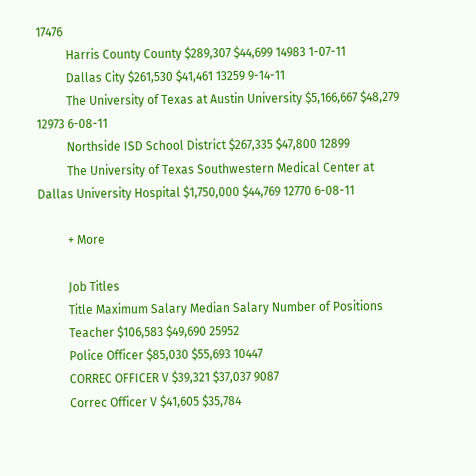17476
          Harris County County $289,307 $44,699 14983 1-07-11
          Dallas City $261,530 $41,461 13259 9-14-11
          The University of Texas at Austin University $5,166,667 $48,279 12973 6-08-11
          Northside ISD School District $267,335 $47,800 12899
          The University of Texas Southwestern Medical Center at Dallas University Hospital $1,750,000 $44,769 12770 6-08-11

          + More

          Job Titles
          Title Maximum Salary Median Salary Number of Positions
          Teacher $106,583 $49,690 25952
          Police Officer $85,030 $55,693 10447
          CORREC OFFICER V $39,321 $37,037 9087
          Correc Officer V $41,605 $35,784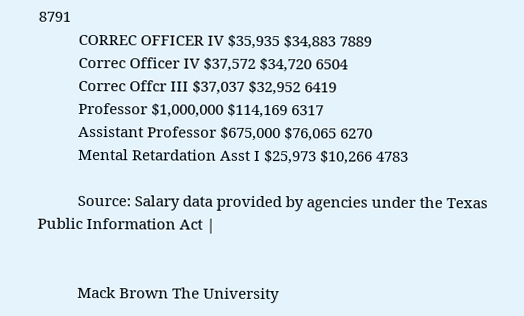8791
          CORREC OFFICER IV $35,935 $34,883 7889
          Correc Officer IV $37,572 $34,720 6504
          Correc Offcr III $37,037 $32,952 6419
          Professor $1,000,000 $114,169 6317
          Assistant Professor $675,000 $76,065 6270
          Mental Retardation Asst I $25,973 $10,266 4783

          Source: Salary data provided by agencies under the Texas Public Information Act |


          Mack Brown The University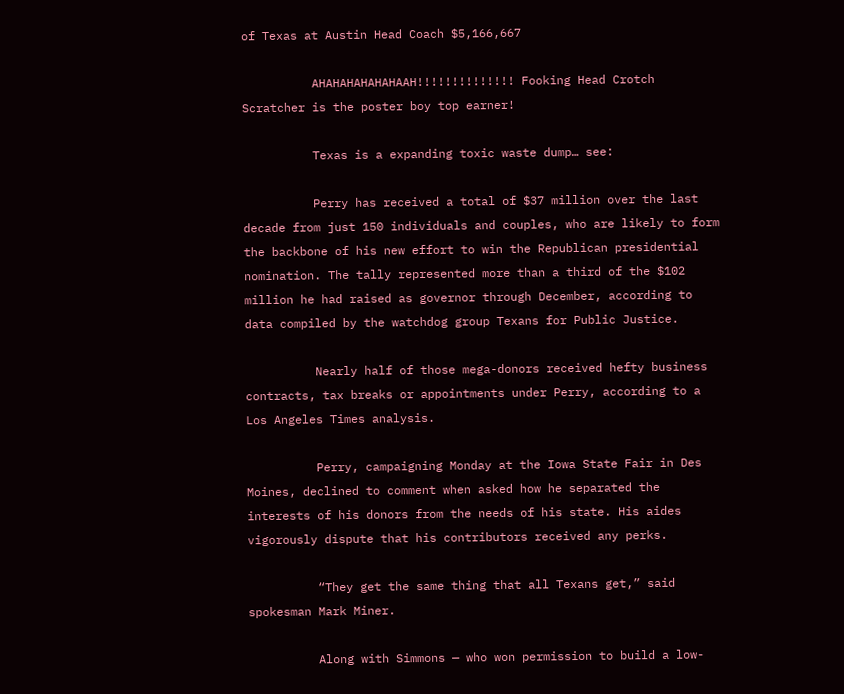of Texas at Austin Head Coach $5,166,667

          AHAHAHAHAHAHAAH!!!!!!!!!!!!!! Fooking Head Crotch Scratcher is the poster boy top earner!

          Texas is a expanding toxic waste dump… see:

          Perry has received a total of $37 million over the last decade from just 150 individuals and couples, who are likely to form the backbone of his new effort to win the Republican presidential nomination. The tally represented more than a third of the $102 million he had raised as governor through December, according to data compiled by the watchdog group Texans for Public Justice.

          Nearly half of those mega-donors received hefty business contracts, tax breaks or appointments under Perry, according to a Los Angeles Times analysis.

          Perry, campaigning Monday at the Iowa State Fair in Des Moines, declined to comment when asked how he separated the interests of his donors from the needs of his state. His aides vigorously dispute that his contributors received any perks.

          “They get the same thing that all Texans get,” said spokesman Mark Miner.

          Along with Simmons — who won permission to build a low-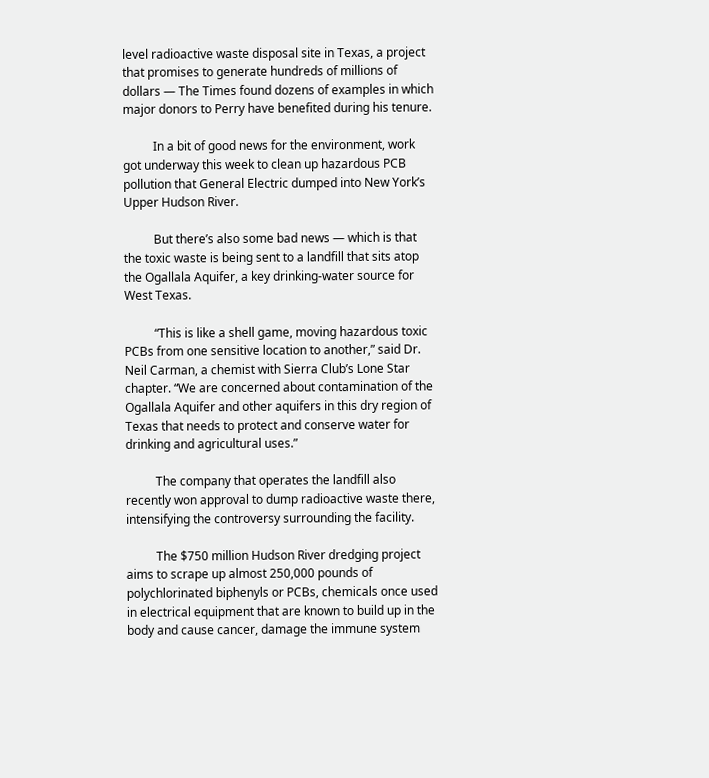level radioactive waste disposal site in Texas, a project that promises to generate hundreds of millions of dollars — The Times found dozens of examples in which major donors to Perry have benefited during his tenure.

          In a bit of good news for the environment, work got underway this week to clean up hazardous PCB pollution that General Electric dumped into New York’s Upper Hudson River.

          But there’s also some bad news — which is that the toxic waste is being sent to a landfill that sits atop the Ogallala Aquifer, a key drinking-water source for West Texas.

          “This is like a shell game, moving hazardous toxic PCBs from one sensitive location to another,” said Dr. Neil Carman, a chemist with Sierra Club’s Lone Star chapter. “We are concerned about contamination of the Ogallala Aquifer and other aquifers in this dry region of Texas that needs to protect and conserve water for drinking and agricultural uses.”

          The company that operates the landfill also recently won approval to dump radioactive waste there, intensifying the controversy surrounding the facility.

          The $750 million Hudson River dredging project aims to scrape up almost 250,000 pounds of polychlorinated biphenyls or PCBs, chemicals once used in electrical equipment that are known to build up in the body and cause cancer, damage the immune system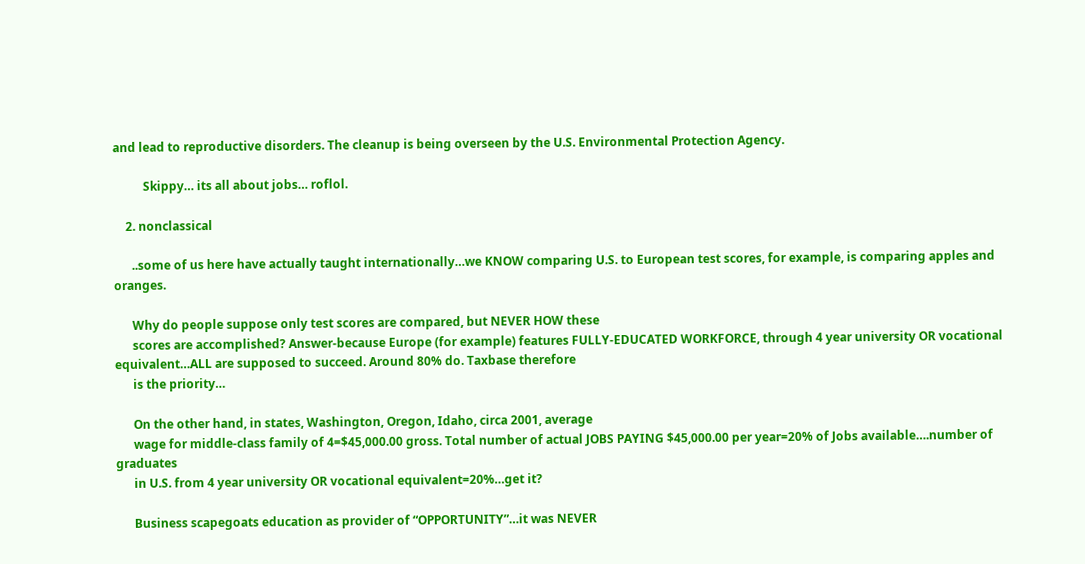and lead to reproductive disorders. The cleanup is being overseen by the U.S. Environmental Protection Agency.

          Skippy… its all about jobs… roflol.

    2. nonclassical

      ..some of us here have actually taught internationally…we KNOW comparing U.S. to European test scores, for example, is comparing apples and oranges.

      Why do people suppose only test scores are compared, but NEVER HOW these
      scores are accomplished? Answer-because Europe (for example) features FULLY-EDUCATED WORKFORCE, through 4 year university OR vocational equivalent…ALL are supposed to succeed. Around 80% do. Taxbase therefore
      is the priority…

      On the other hand, in states, Washington, Oregon, Idaho, circa 2001, average
      wage for middle-class family of 4=$45,000.00 gross. Total number of actual JOBS PAYING $45,000.00 per year=20% of Jobs available….number of graduates
      in U.S. from 4 year university OR vocational equivalent=20%…get it?

      Business scapegoats education as provider of “OPPORTUNITY”…it was NEVER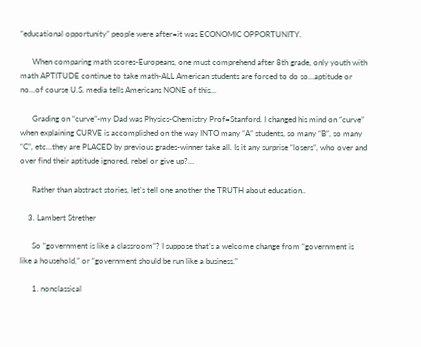“educational opportunity” people were after=it was ECONOMIC OPPORTUNITY.

      When comparing math scores-Europeans, one must comprehend after 8th grade, only youth with math APTITUDE continue to take math-ALL American students are forced to do so…aptitude or no…of course U.S. media tells Americans NONE of this…

      Grading on “curve”-my Dad was Physics-Chemistry Prof=Stanford. I changed his mind on “curve” when explaining CURVE is accomplished on the way INTO many “A” students, so many “B”, so many “C”, etc…they are PLACED by previous grades-winner take all. Is it any surprise “losers”, who over and over find their aptitude ignored, rebel or give up?…

      Rather than abstract stories, let’s tell one another the TRUTH about education..

    3. Lambert Strether

      So “government is like a classroom”? I suppose that’s a welcome change from “government is like a household,” or “government should be run like a business.”

      1. nonclassical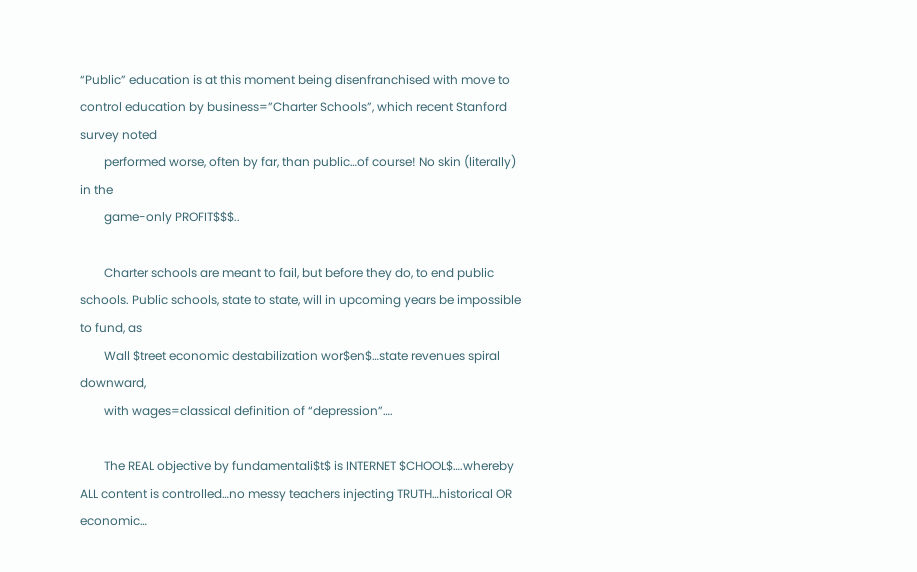“Public” education is at this moment being disenfranchised with move to control education by business=”Charter Schools”, which recent Stanford survey noted
        performed worse, often by far, than public…of course! No skin (literally) in the
        game-only PROFIT$$$..

        Charter schools are meant to fail, but before they do, to end public schools. Public schools, state to state, will in upcoming years be impossible to fund, as
        Wall $treet economic destabilization wor$en$…state revenues spiral downward,
        with wages=classical definition of “depression”….

        The REAL objective by fundamentali$t$ is INTERNET $CHOOL$….whereby ALL content is controlled…no messy teachers injecting TRUTH…historical OR economic…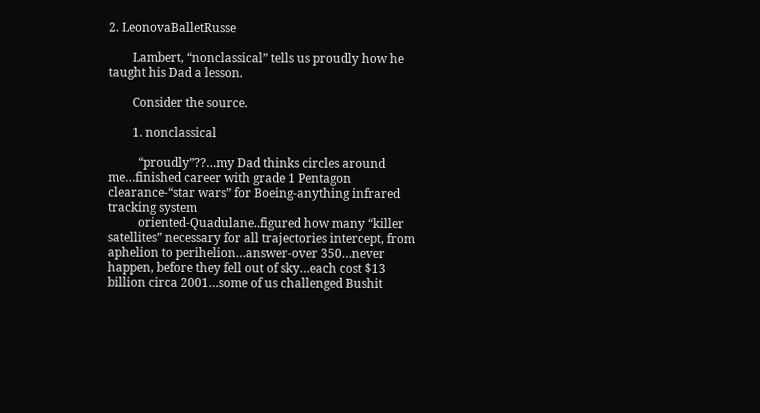2. LeonovaBalletRusse

        Lambert, “nonclassical” tells us proudly how he taught his Dad a lesson.

        Consider the source.

        1. nonclassical

          “proudly”??…my Dad thinks circles around me…finished career with grade 1 Pentagon clearance-“star wars” for Boeing-anything infrared tracking system
          oriented-Quadulane..figured how many “killer satellites” necessary for all trajectories intercept, from aphelion to perihelion…answer-over 350…never happen, before they fell out of sky…each cost $13 billion circa 2001…some of us challenged Bushit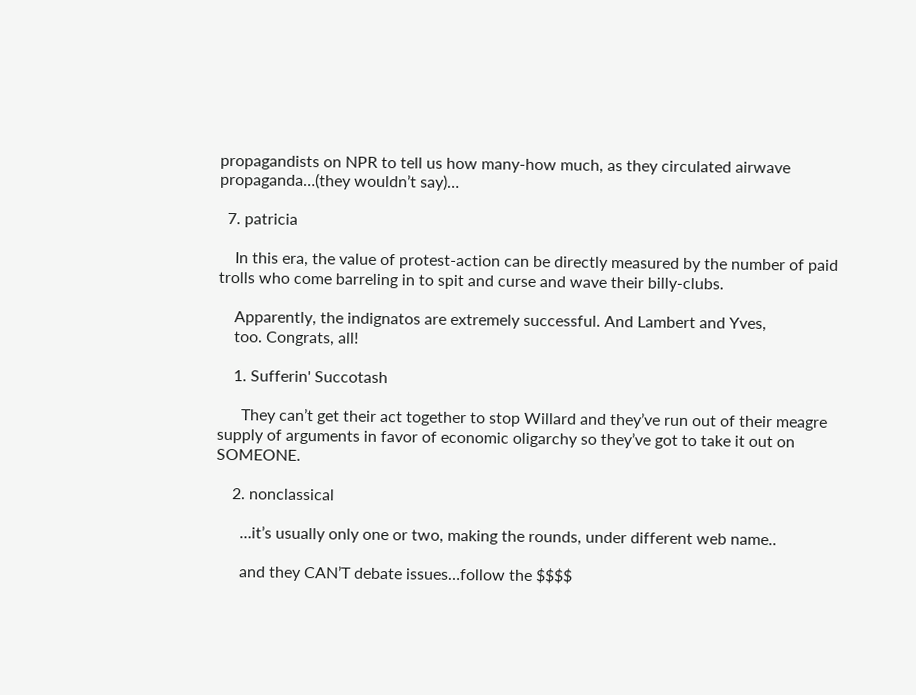propagandists on NPR to tell us how many-how much, as they circulated airwave propaganda…(they wouldn’t say)…

  7. patricia

    In this era, the value of protest-action can be directly measured by the number of paid trolls who come barreling in to spit and curse and wave their billy-clubs.

    Apparently, the indignatos are extremely successful. And Lambert and Yves,
    too. Congrats, all!

    1. Sufferin' Succotash

      They can’t get their act together to stop Willard and they’ve run out of their meagre supply of arguments in favor of economic oligarchy so they’ve got to take it out on SOMEONE.

    2. nonclassical

      …it’s usually only one or two, making the rounds, under different web name..

      and they CAN’T debate issues…follow the $$$$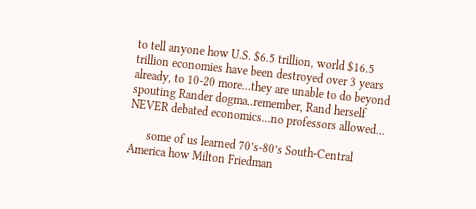to tell anyone how U.S. $6.5 trillion, world $16.5 trillion economies have been destroyed over 3 years already, to 10-20 more…they are unable to do beyond spouting Rander dogma..remember, Rand herself NEVER debated economics…no professors allowed…

      some of us learned 70’s-80’s South-Central America how Milton Friedman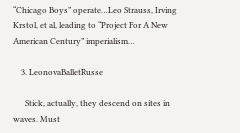“Chicago Boys” operate…Leo Strauss, Irving Krstol, et al, leading to “Project For A New American Century” imperialism…

    3. LeonovaBalletRusse

      Stick, actually, they descend on sites in waves. Must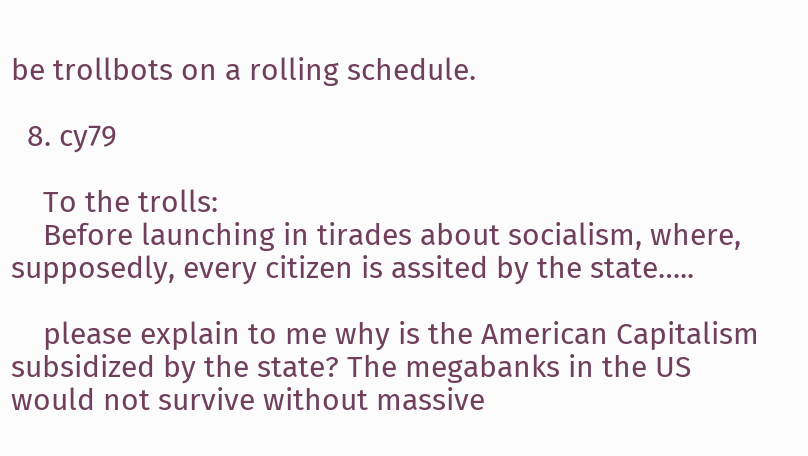be trollbots on a rolling schedule.

  8. cy79

    To the trolls:
    Before launching in tirades about socialism, where, supposedly, every citizen is assited by the state…..

    please explain to me why is the American Capitalism subsidized by the state? The megabanks in the US would not survive without massive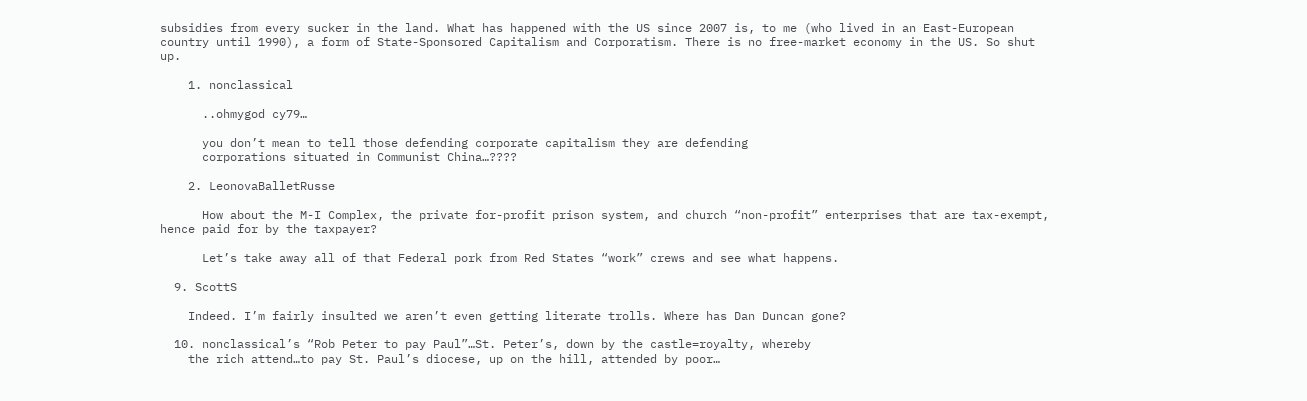subsidies from every sucker in the land. What has happened with the US since 2007 is, to me (who lived in an East-European country until 1990), a form of State-Sponsored Capitalism and Corporatism. There is no free-market economy in the US. So shut up.

    1. nonclassical

      ..ohmygod cy79…

      you don’t mean to tell those defending corporate capitalism they are defending
      corporations situated in Communist China…????

    2. LeonovaBalletRusse

      How about the M-I Complex, the private for-profit prison system, and church “non-profit” enterprises that are tax-exempt, hence paid for by the taxpayer?

      Let’s take away all of that Federal pork from Red States “work” crews and see what happens.

  9. ScottS

    Indeed. I’m fairly insulted we aren’t even getting literate trolls. Where has Dan Duncan gone?

  10. nonclassical’s “Rob Peter to pay Paul”…St. Peter’s, down by the castle=royalty, whereby
    the rich attend…to pay St. Paul’s diocese, up on the hill, attended by poor…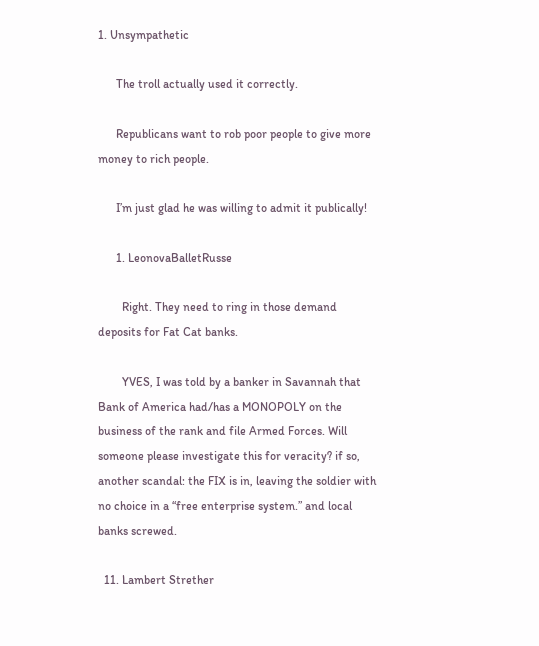1. Unsympathetic

      The troll actually used it correctly.

      Republicans want to rob poor people to give more money to rich people.

      I’m just glad he was willing to admit it publically!

      1. LeonovaBalletRusse

        Right. They need to ring in those demand deposits for Fat Cat banks.

        YVES, I was told by a banker in Savannah that Bank of America had/has a MONOPOLY on the business of the rank and file Armed Forces. Will someone please investigate this for veracity? if so, another scandal: the FIX is in, leaving the soldier with no choice in a “free enterprise system.” and local banks screwed.

  11. Lambert Strether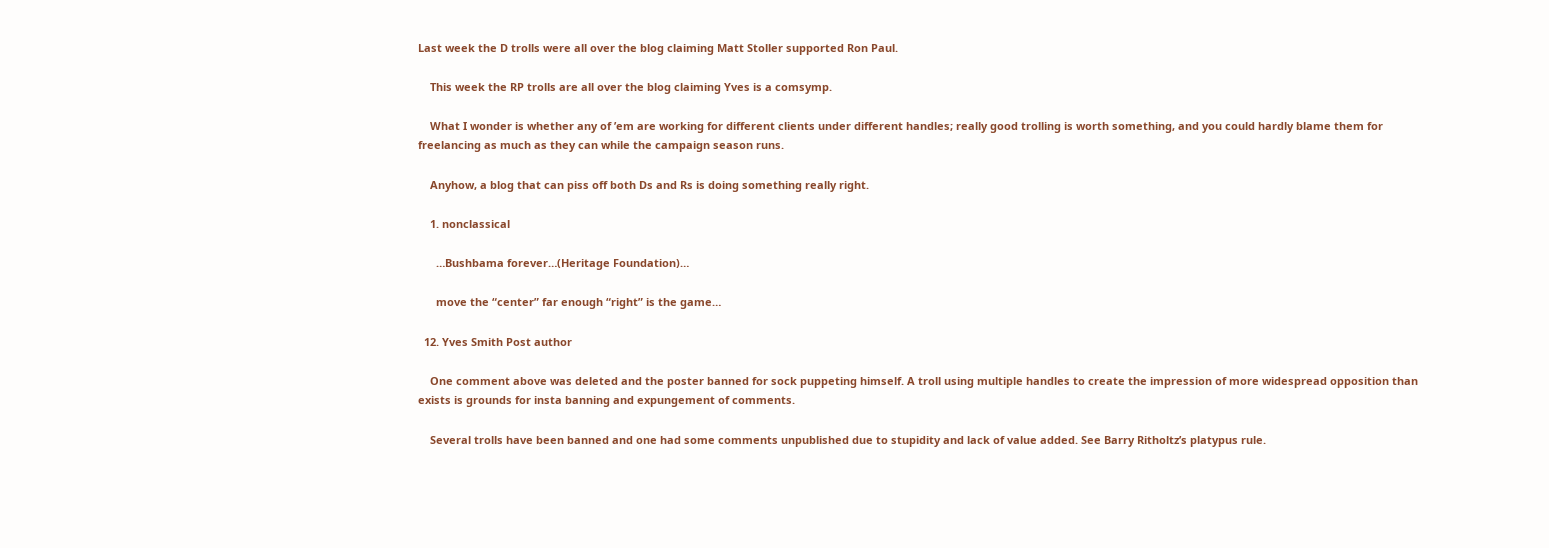Last week the D trolls were all over the blog claiming Matt Stoller supported Ron Paul.

    This week the RP trolls are all over the blog claiming Yves is a comsymp.

    What I wonder is whether any of ’em are working for different clients under different handles; really good trolling is worth something, and you could hardly blame them for freelancing as much as they can while the campaign season runs.

    Anyhow, a blog that can piss off both Ds and Rs is doing something really right.

    1. nonclassical

      …Bushbama forever…(Heritage Foundation)…

      move the “center” far enough “right” is the game…

  12. Yves Smith Post author

    One comment above was deleted and the poster banned for sock puppeting himself. A troll using multiple handles to create the impression of more widespread opposition than exists is grounds for insta banning and expungement of comments.

    Several trolls have been banned and one had some comments unpublished due to stupidity and lack of value added. See Barry Ritholtz’s platypus rule.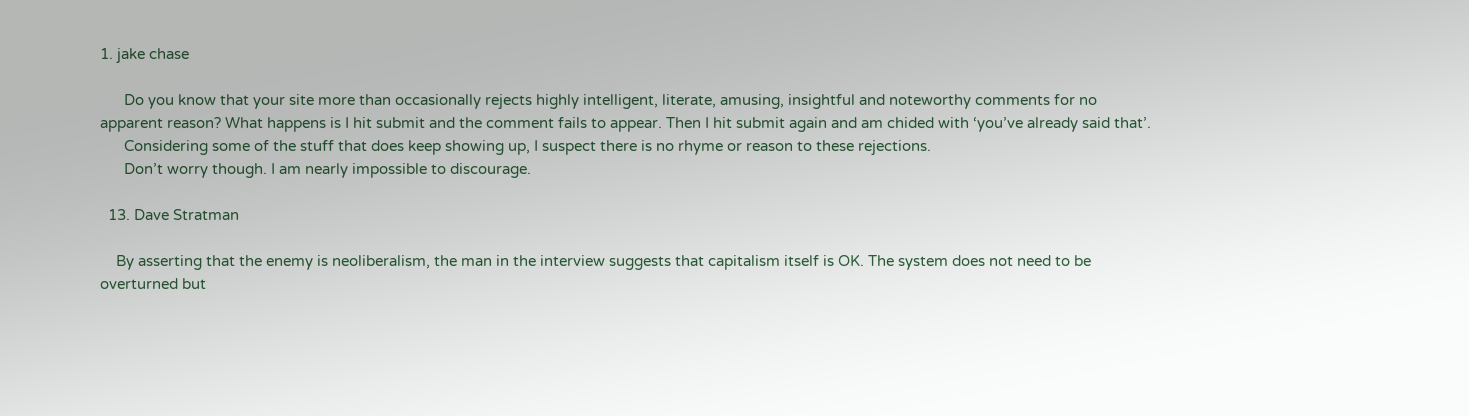1. jake chase

      Do you know that your site more than occasionally rejects highly intelligent, literate, amusing, insightful and noteworthy comments for no apparent reason? What happens is I hit submit and the comment fails to appear. Then I hit submit again and am chided with ‘you’ve already said that’.
      Considering some of the stuff that does keep showing up, I suspect there is no rhyme or reason to these rejections.
      Don’t worry though. I am nearly impossible to discourage.

  13. Dave Stratman

    By asserting that the enemy is neoliberalism, the man in the interview suggests that capitalism itself is OK. The system does not need to be overturned but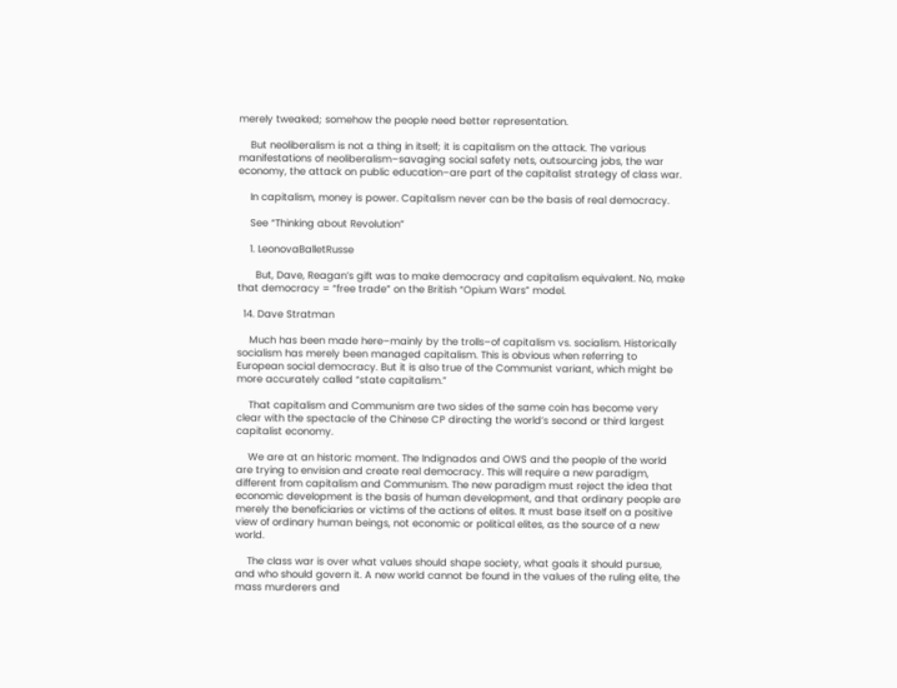merely tweaked; somehow the people need better representation.

    But neoliberalism is not a thing in itself; it is capitalism on the attack. The various manifestations of neoliberalism–savaging social safety nets, outsourcing jobs, the war economy, the attack on public education–are part of the capitalist strategy of class war.

    In capitalism, money is power. Capitalism never can be the basis of real democracy.

    See “Thinking about Revolution”

    1. LeonovaBalletRusse

      But, Dave, Reagan’s gift was to make democracy and capitalism equivalent. No, make that democracy = “free trade” on the British “Opium Wars” model.

  14. Dave Stratman

    Much has been made here–mainly by the trolls–of capitalism vs. socialism. Historically socialism has merely been managed capitalism. This is obvious when referring to European social democracy. But it is also true of the Communist variant, which might be more accurately called “state capitalism.”

    That capitalism and Communism are two sides of the same coin has become very clear with the spectacle of the Chinese CP directing the world’s second or third largest capitalist economy.

    We are at an historic moment. The Indignados and OWS and the people of the world are trying to envision and create real democracy. This will require a new paradigm, different from capitalism and Communism. The new paradigm must reject the idea that economic development is the basis of human development, and that ordinary people are merely the beneficiaries or victims of the actions of elites. It must base itself on a positive view of ordinary human beings, not economic or political elites, as the source of a new world.

    The class war is over what values should shape society, what goals it should pursue, and who should govern it. A new world cannot be found in the values of the ruling elite, the mass murderers and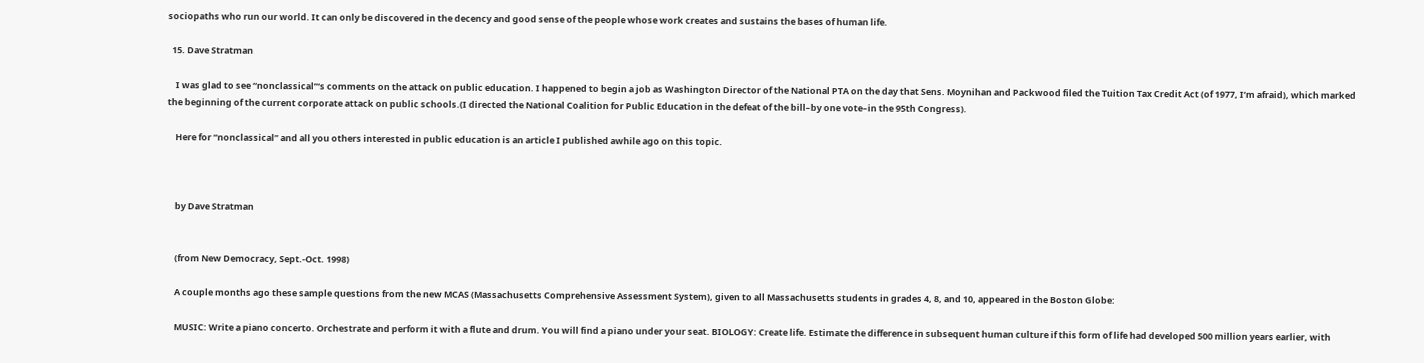sociopaths who run our world. It can only be discovered in the decency and good sense of the people whose work creates and sustains the bases of human life.

  15. Dave Stratman

    I was glad to see “nonclassical”‘s comments on the attack on public education. I happened to begin a job as Washington Director of the National PTA on the day that Sens. Moynihan and Packwood filed the Tuition Tax Credit Act (of 1977, I’m afraid), which marked the beginning of the current corporate attack on public schools.(I directed the National Coalition for Public Education in the defeat of the bill–by one vote–in the 95th Congress).

    Here for “nonclassical” and all you others interested in public education is an article I published awhile ago on this topic.



    by Dave Stratman


    (from New Democracy, Sept.-Oct. 1998)

    A couple months ago these sample questions from the new MCAS (Massachusetts Comprehensive Assessment System), given to all Massachusetts students in grades 4, 8, and 10, appeared in the Boston Globe:

    MUSIC: Write a piano concerto. Orchestrate and perform it with a flute and drum. You will find a piano under your seat. BIOLOGY: Create life. Estimate the difference in subsequent human culture if this form of life had developed 500 million years earlier, with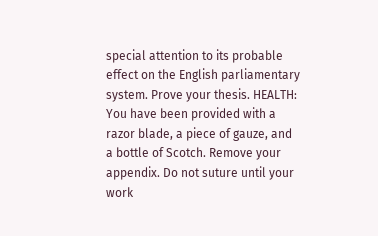special attention to its probable effect on the English parliamentary system. Prove your thesis. HEALTH: You have been provided with a razor blade, a piece of gauze, and a bottle of Scotch. Remove your appendix. Do not suture until your work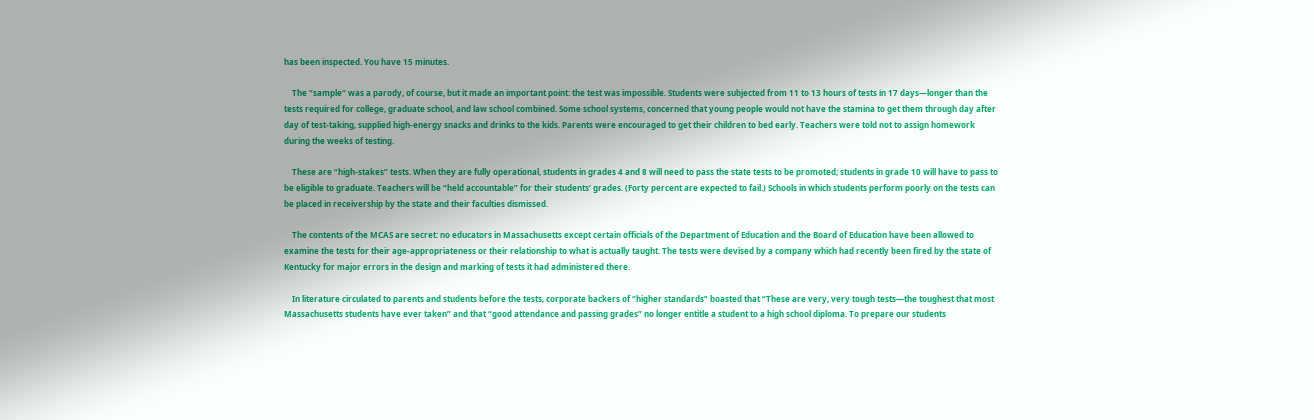has been inspected. You have 15 minutes.

    The “sample” was a parody, of course, but it made an important point: the test was impossible. Students were subjected from 11 to 13 hours of tests in 17 days—longer than the tests required for college, graduate school, and law school combined. Some school systems, concerned that young people would not have the stamina to get them through day after day of test-taking, supplied high-energy snacks and drinks to the kids. Parents were encouraged to get their children to bed early. Teachers were told not to assign homework during the weeks of testing.

    These are “high-stakes” tests. When they are fully operational, students in grades 4 and 8 will need to pass the state tests to be promoted; students in grade 10 will have to pass to be eligible to graduate. Teachers will be “held accountable” for their students’ grades. (Forty percent are expected to fail.) Schools in which students perform poorly on the tests can be placed in receivership by the state and their faculties dismissed.

    The contents of the MCAS are secret: no educators in Massachusetts except certain officials of the Department of Education and the Board of Education have been allowed to examine the tests for their age-appropriateness or their relationship to what is actually taught. The tests were devised by a company which had recently been fired by the state of Kentucky for major errors in the design and marking of tests it had administered there.

    In literature circulated to parents and students before the tests, corporate backers of “higher standards” boasted that “These are very, very tough tests—the toughest that most Massachusetts students have ever taken” and that “good attendance and passing grades” no longer entitle a student to a high school diploma. To prepare our students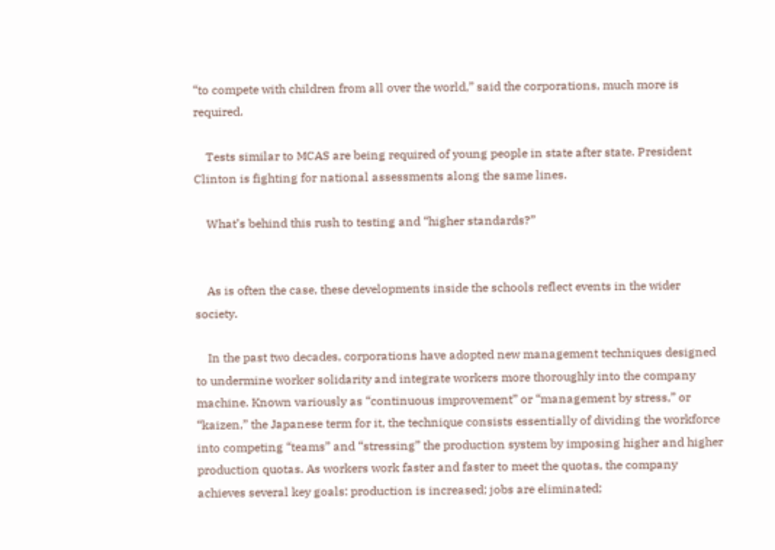“to compete with children from all over the world,” said the corporations, much more is required.

    Tests similar to MCAS are being required of young people in state after state. President Clinton is fighting for national assessments along the same lines.

    What’s behind this rush to testing and “higher standards?”


    As is often the case, these developments inside the schools reflect events in the wider society.

    In the past two decades, corporations have adopted new management techniques designed to undermine worker solidarity and integrate workers more thoroughly into the company machine. Known variously as “continuous improvement” or “management by stress,” or “kaizen,” the Japanese term for it, the technique consists essentially of dividing the workforce into competing “teams” and “stressing” the production system by imposing higher and higher production quotas. As workers work faster and faster to meet the quotas, the company achieves several key goals: production is increased; jobs are eliminated;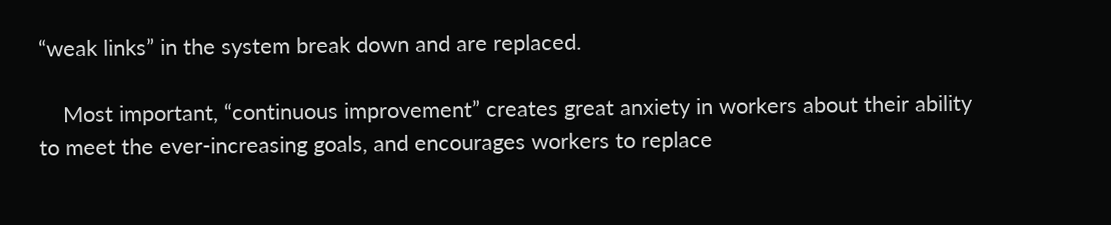“weak links” in the system break down and are replaced.

    Most important, “continuous improvement” creates great anxiety in workers about their ability to meet the ever-increasing goals, and encourages workers to replace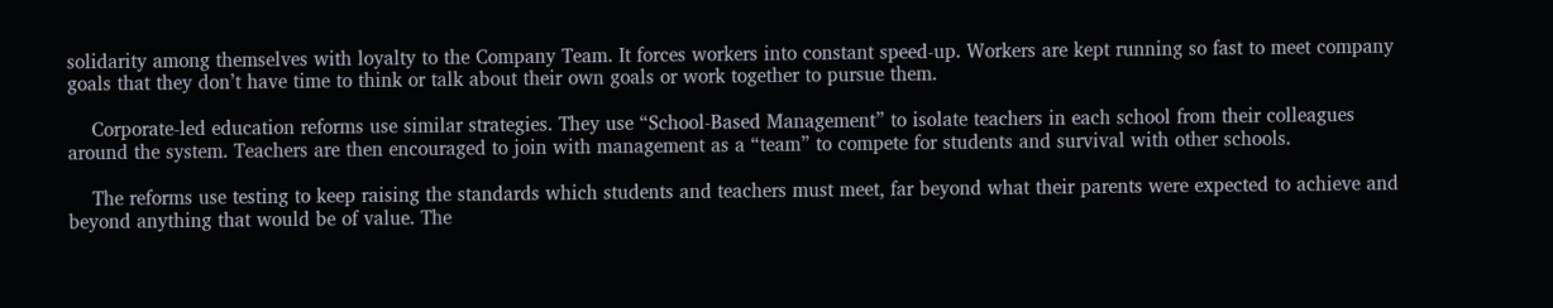solidarity among themselves with loyalty to the Company Team. It forces workers into constant speed-up. Workers are kept running so fast to meet company goals that they don’t have time to think or talk about their own goals or work together to pursue them.

    Corporate-led education reforms use similar strategies. They use “School-Based Management” to isolate teachers in each school from their colleagues around the system. Teachers are then encouraged to join with management as a “team” to compete for students and survival with other schools.

    The reforms use testing to keep raising the standards which students and teachers must meet, far beyond what their parents were expected to achieve and beyond anything that would be of value. The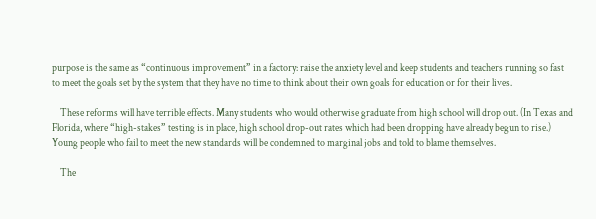purpose is the same as “continuous improvement” in a factory: raise the anxiety level and keep students and teachers running so fast to meet the goals set by the system that they have no time to think about their own goals for education or for their lives.

    These reforms will have terrible effects. Many students who would otherwise graduate from high school will drop out. (In Texas and Florida, where “high-stakes” testing is in place, high school drop-out rates which had been dropping have already begun to rise.) Young people who fail to meet the new standards will be condemned to marginal jobs and told to blame themselves.

    The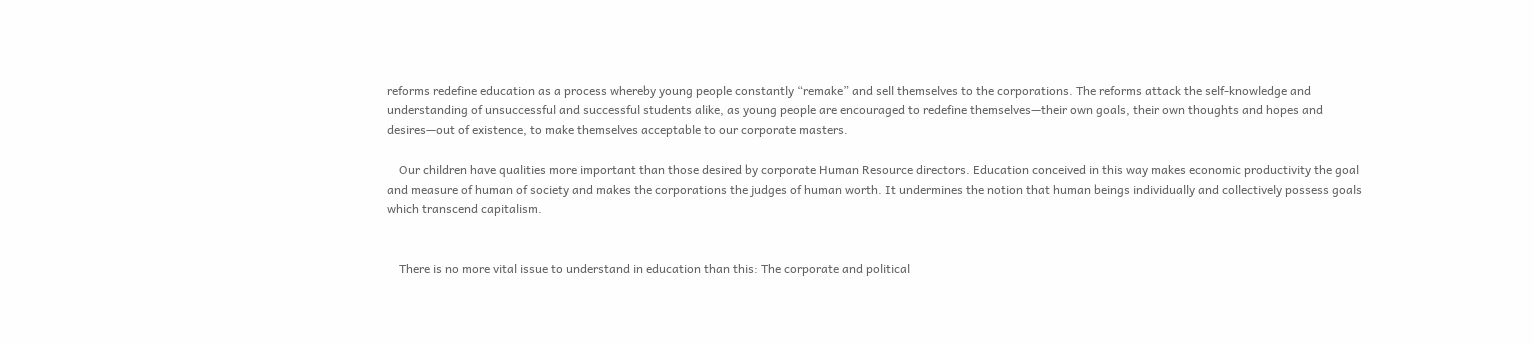reforms redefine education as a process whereby young people constantly “remake” and sell themselves to the corporations. The reforms attack the self-knowledge and understanding of unsuccessful and successful students alike, as young people are encouraged to redefine themselves—their own goals, their own thoughts and hopes and desires—out of existence, to make themselves acceptable to our corporate masters.

    Our children have qualities more important than those desired by corporate Human Resource directors. Education conceived in this way makes economic productivity the goal and measure of human of society and makes the corporations the judges of human worth. It undermines the notion that human beings individually and collectively possess goals which transcend capitalism.


    There is no more vital issue to understand in education than this: The corporate and political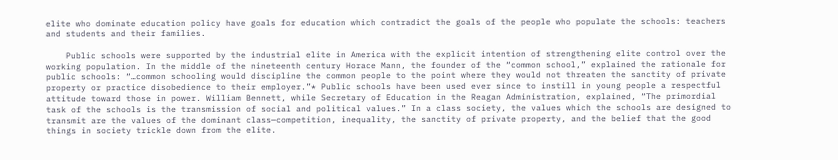elite who dominate education policy have goals for education which contradict the goals of the people who populate the schools: teachers and students and their families.

    Public schools were supported by the industrial elite in America with the explicit intention of strengthening elite control over the working population. In the middle of the nineteenth century Horace Mann, the founder of the “common school,” explained the rationale for public schools: “…common schooling would discipline the common people to the point where they would not threaten the sanctity of private property or practice disobedience to their employer.”* Public schools have been used ever since to instill in young people a respectful attitude toward those in power. William Bennett, while Secretary of Education in the Reagan Administration, explained, “The primordial task of the schools is the transmission of social and political values.” In a class society, the values which the schools are designed to transmit are the values of the dominant class—competition, inequality, the sanctity of private property, and the belief that the good things in society trickle down from the elite.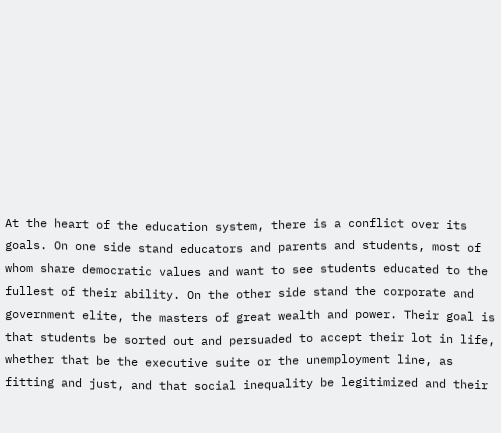At the heart of the education system, there is a conflict over its goals. On one side stand educators and parents and students, most of whom share democratic values and want to see students educated to the fullest of their ability. On the other side stand the corporate and government elite, the masters of great wealth and power. Their goal is that students be sorted out and persuaded to accept their lot in life, whether that be the executive suite or the unemployment line, as fitting and just, and that social inequality be legitimized and their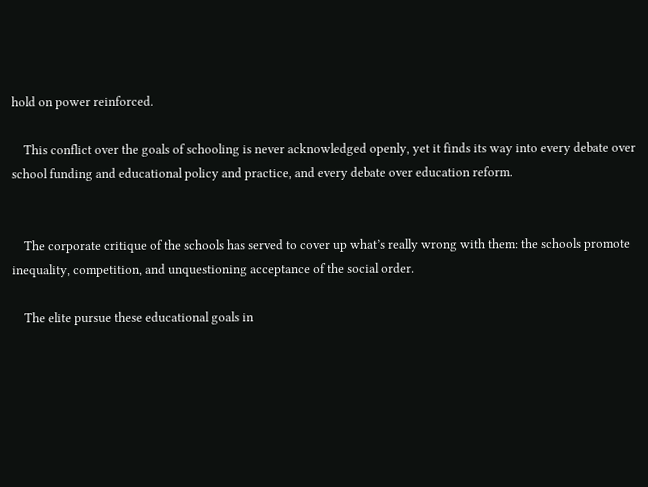hold on power reinforced.

    This conflict over the goals of schooling is never acknowledged openly, yet it finds its way into every debate over school funding and educational policy and practice, and every debate over education reform.


    The corporate critique of the schools has served to cover up what’s really wrong with them: the schools promote inequality, competition, and unquestioning acceptance of the social order.

    The elite pursue these educational goals in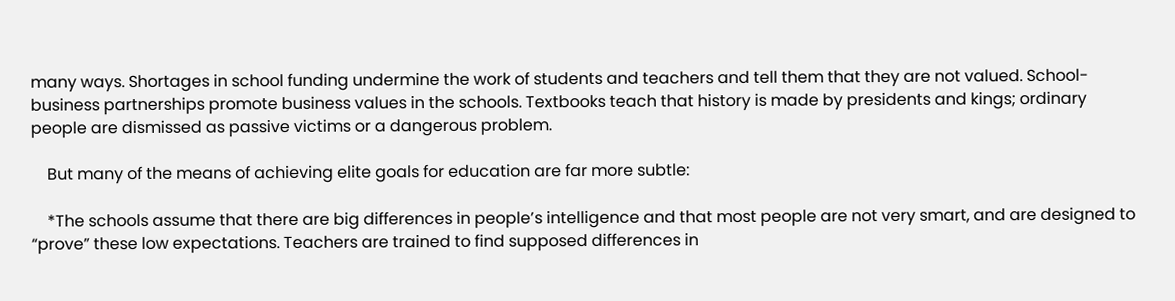many ways. Shortages in school funding undermine the work of students and teachers and tell them that they are not valued. School-business partnerships promote business values in the schools. Textbooks teach that history is made by presidents and kings; ordinary people are dismissed as passive victims or a dangerous problem.

    But many of the means of achieving elite goals for education are far more subtle:

    *The schools assume that there are big differences in people’s intelligence and that most people are not very smart, and are designed to “prove” these low expectations. Teachers are trained to find supposed differences in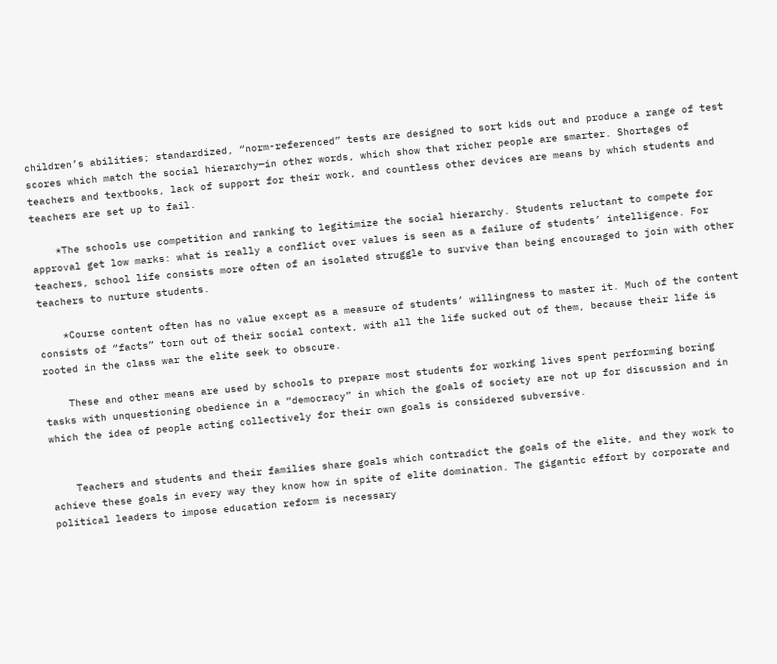children’s abilities; standardized, “norm-referenced” tests are designed to sort kids out and produce a range of test scores which match the social hierarchy—in other words, which show that richer people are smarter. Shortages of teachers and textbooks, lack of support for their work, and countless other devices are means by which students and teachers are set up to fail.

    *The schools use competition and ranking to legitimize the social hierarchy. Students reluctant to compete for approval get low marks: what is really a conflict over values is seen as a failure of students’ intelligence. For teachers, school life consists more often of an isolated struggle to survive than being encouraged to join with other teachers to nurture students.

    *Course content often has no value except as a measure of students’ willingness to master it. Much of the content consists of “facts” torn out of their social context, with all the life sucked out of them, because their life is rooted in the class war the elite seek to obscure.

    These and other means are used by schools to prepare most students for working lives spent performing boring tasks with unquestioning obedience in a “democracy” in which the goals of society are not up for discussion and in which the idea of people acting collectively for their own goals is considered subversive.


    Teachers and students and their families share goals which contradict the goals of the elite, and they work to achieve these goals in every way they know how in spite of elite domination. The gigantic effort by corporate and political leaders to impose education reform is necessary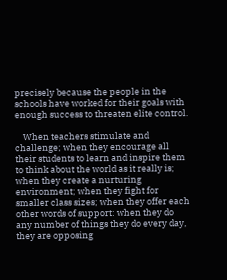precisely because the people in the schools have worked for their goals with enough success to threaten elite control.

    When teachers stimulate and challenge; when they encourage all their students to learn and inspire them to think about the world as it really is; when they create a nurturing environment; when they fight for smaller class sizes; when they offer each other words of support: when they do any number of things they do every day, they are opposing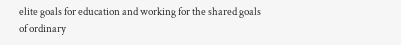elite goals for education and working for the shared goals of ordinary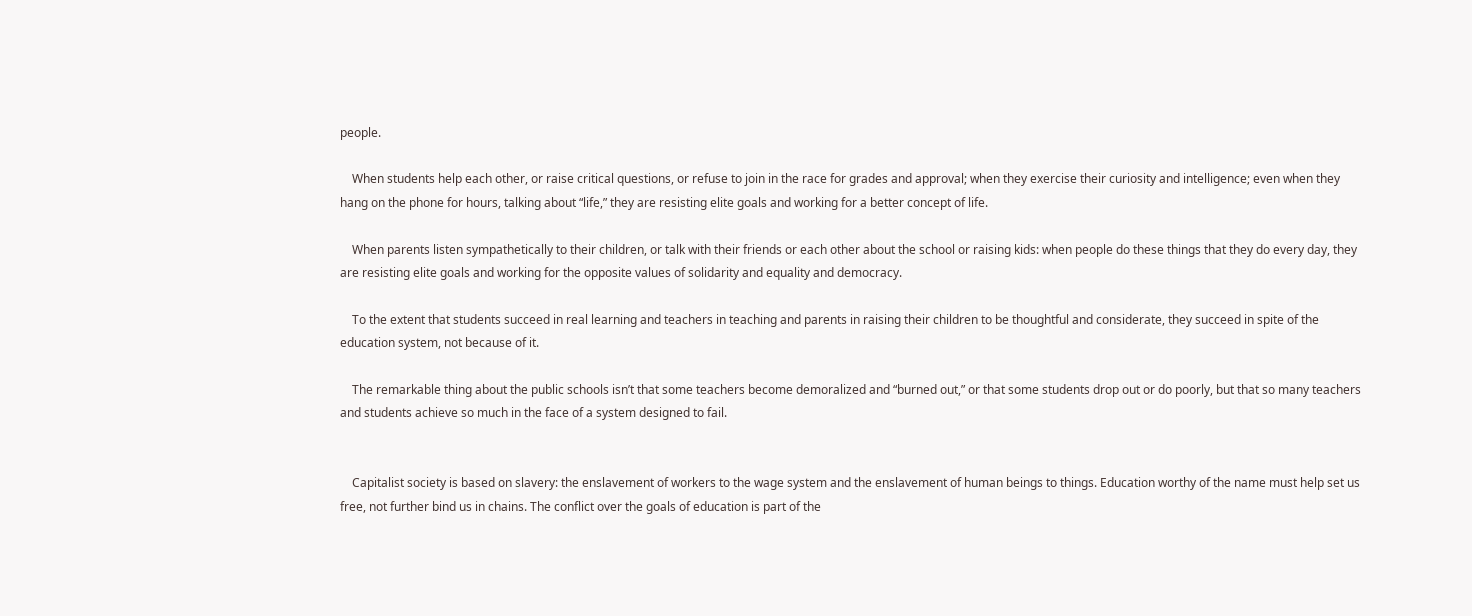people.

    When students help each other, or raise critical questions, or refuse to join in the race for grades and approval; when they exercise their curiosity and intelligence; even when they hang on the phone for hours, talking about “life,” they are resisting elite goals and working for a better concept of life.

    When parents listen sympathetically to their children, or talk with their friends or each other about the school or raising kids: when people do these things that they do every day, they are resisting elite goals and working for the opposite values of solidarity and equality and democracy.

    To the extent that students succeed in real learning and teachers in teaching and parents in raising their children to be thoughtful and considerate, they succeed in spite of the education system, not because of it.

    The remarkable thing about the public schools isn’t that some teachers become demoralized and “burned out,” or that some students drop out or do poorly, but that so many teachers and students achieve so much in the face of a system designed to fail.


    Capitalist society is based on slavery: the enslavement of workers to the wage system and the enslavement of human beings to things. Education worthy of the name must help set us free, not further bind us in chains. The conflict over the goals of education is part of the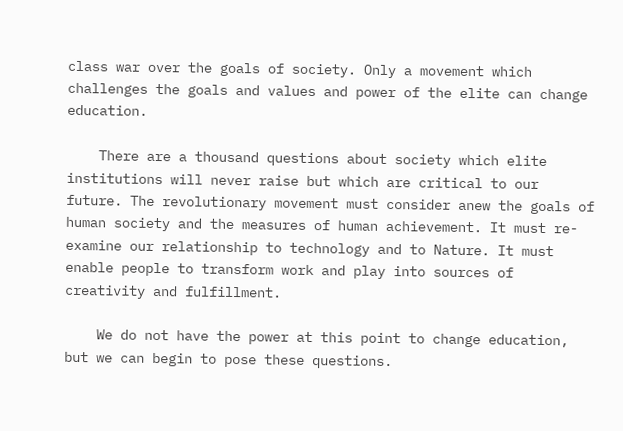class war over the goals of society. Only a movement which challenges the goals and values and power of the elite can change education.

    There are a thousand questions about society which elite institutions will never raise but which are critical to our future. The revolutionary movement must consider anew the goals of human society and the measures of human achievement. It must re-examine our relationship to technology and to Nature. It must enable people to transform work and play into sources of creativity and fulfillment.

    We do not have the power at this point to change education, but we can begin to pose these questions.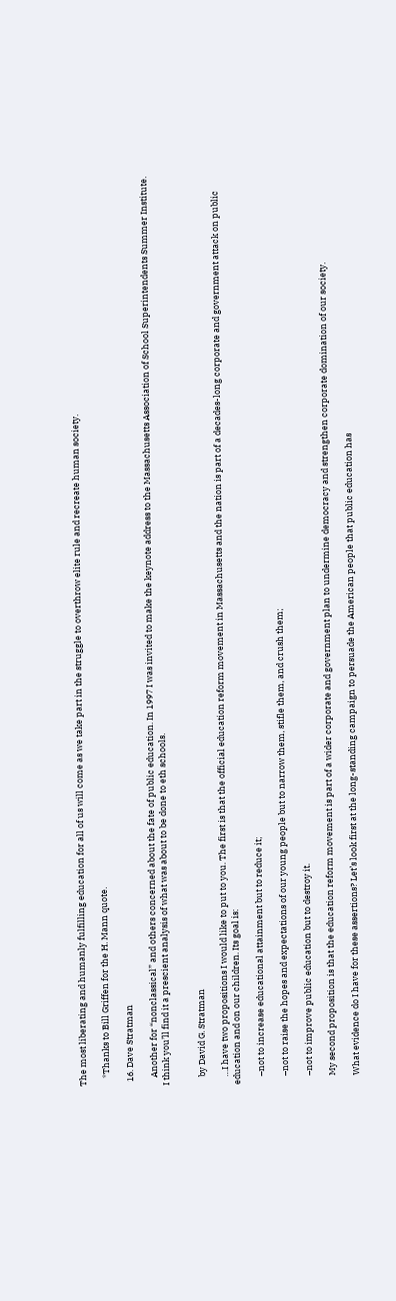The most liberating and humanly fulfilling education for all of us will come as we take part in the struggle to overthrow elite rule and recreate human society.

    *Thanks to Bill Griffen for the H. Mann quote.

  16. Dave Stratman

    Another for “nonclassical” and others concerned about the fate of public education. In 1997 I was invited to make the keynote address to the Massachusetts Association of School Superintendents Summer Institute. I think you’ll find it a prescient analysis of what was about to be done to eth schools.


    by David G. Stratman

    …I have two propositions I would like to put to you. The first is that the official education reform movement in Massachusetts and the nation is part of a decades-long corporate and government attack on public education and on our children. Its goal is:

    –not to increase educational attainment but to reduce it;

    –not to raise the hopes and expectations of our young people but to narrow them, stifle them, and crush them;

    –not to improve public education but to destroy it.

    My second proposition is that the education reform movement is part of a wider corporate and government plan to undermine democracy and strengthen corporate domination of our society.

    What evidence do I have for these assertions? Let’s look first at the long-standing campaign to persuade the American people that public education has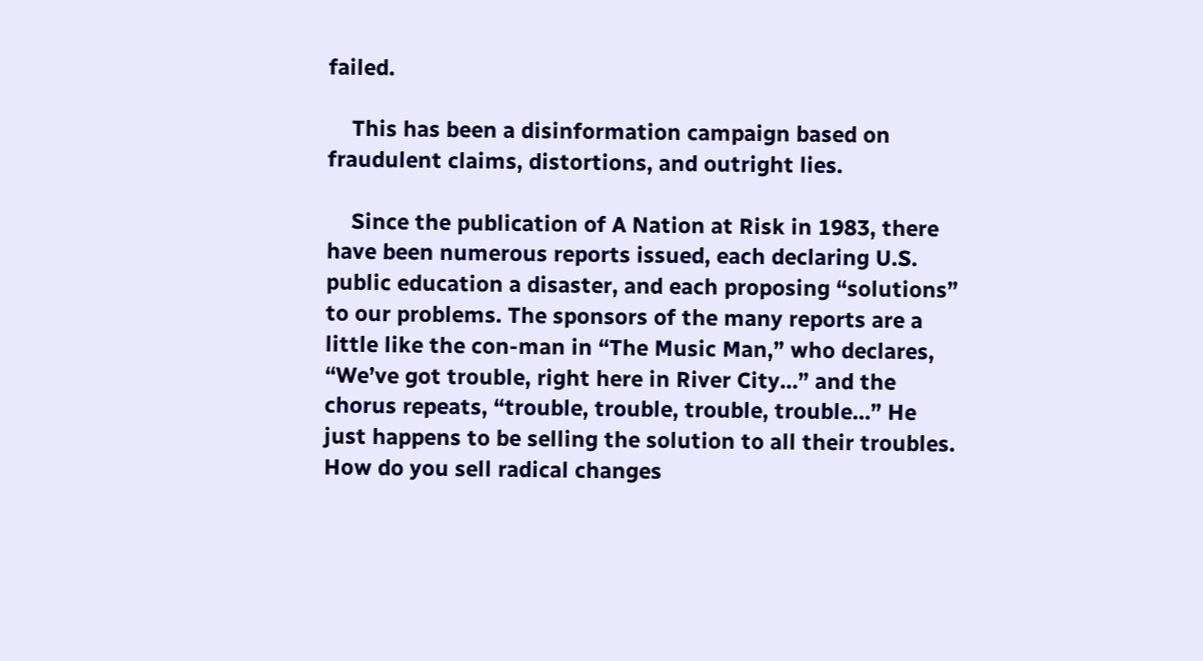failed.

    This has been a disinformation campaign based on fraudulent claims, distortions, and outright lies.

    Since the publication of A Nation at Risk in 1983, there have been numerous reports issued, each declaring U.S. public education a disaster, and each proposing “solutions” to our problems. The sponsors of the many reports are a little like the con-man in “The Music Man,” who declares, “We’ve got trouble, right here in River City…” and the chorus repeats, “trouble, trouble, trouble, trouble…” He just happens to be selling the solution to all their troubles. How do you sell radical changes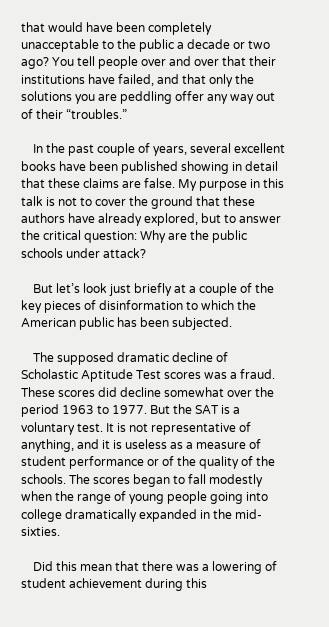that would have been completely unacceptable to the public a decade or two ago? You tell people over and over that their institutions have failed, and that only the solutions you are peddling offer any way out of their “troubles.”

    In the past couple of years, several excellent books have been published showing in detail that these claims are false. My purpose in this talk is not to cover the ground that these authors have already explored, but to answer the critical question: Why are the public schools under attack?

    But let’s look just briefly at a couple of the key pieces of disinformation to which the American public has been subjected.

    The supposed dramatic decline of Scholastic Aptitude Test scores was a fraud. These scores did decline somewhat over the period 1963 to 1977. But the SAT is a voluntary test. It is not representative of anything, and it is useless as a measure of student performance or of the quality of the schools. The scores began to fall modestly when the range of young people going into college dramatically expanded in the mid-sixties.

    Did this mean that there was a lowering of student achievement during this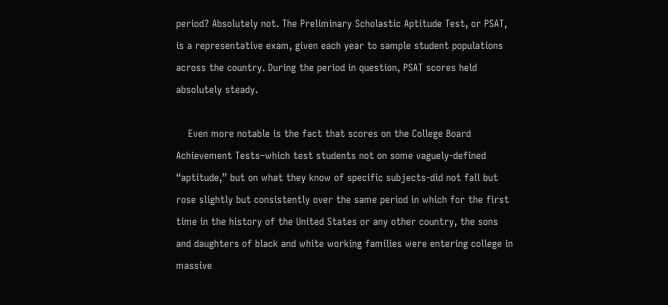period? Absolutely not. The Preliminary Scholastic Aptitude Test, or PSAT, is a representative exam, given each year to sample student populations across the country. During the period in question, PSAT scores held absolutely steady.

    Even more notable is the fact that scores on the College Board Achievement Tests–which test students not on some vaguely-defined “aptitude,” but on what they know of specific subjects-did not fall but rose slightly but consistently over the same period in which for the first time in the history of the United States or any other country, the sons and daughters of black and white working families were entering college in massive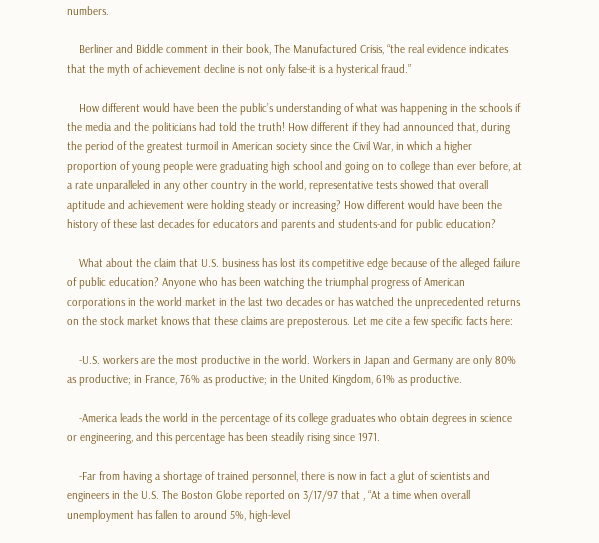numbers.

    Berliner and Biddle comment in their book, The Manufactured Crisis, “the real evidence indicates that the myth of achievement decline is not only false-it is a hysterical fraud.”

    How different would have been the public’s understanding of what was happening in the schools if the media and the politicians had told the truth! How different if they had announced that, during the period of the greatest turmoil in American society since the Civil War, in which a higher proportion of young people were graduating high school and going on to college than ever before, at a rate unparalleled in any other country in the world, representative tests showed that overall aptitude and achievement were holding steady or increasing? How different would have been the history of these last decades for educators and parents and students-and for public education?

    What about the claim that U.S. business has lost its competitive edge because of the alleged failure of public education? Anyone who has been watching the triumphal progress of American corporations in the world market in the last two decades or has watched the unprecedented returns on the stock market knows that these claims are preposterous. Let me cite a few specific facts here:

    -U.S. workers are the most productive in the world. Workers in Japan and Germany are only 80% as productive; in France, 76% as productive; in the United Kingdom, 61% as productive.

    -America leads the world in the percentage of its college graduates who obtain degrees in science or engineering, and this percentage has been steadily rising since 1971.

    -Far from having a shortage of trained personnel, there is now in fact a glut of scientists and engineers in the U.S. The Boston Globe reported on 3/17/97 that , “At a time when overall unemployment has fallen to around 5%, high-level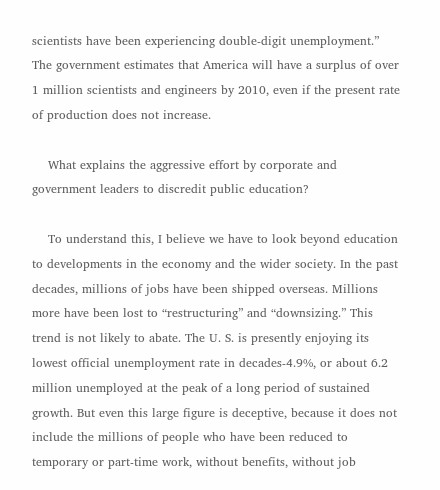scientists have been experiencing double-digit unemployment.” The government estimates that America will have a surplus of over 1 million scientists and engineers by 2010, even if the present rate of production does not increase.

    What explains the aggressive effort by corporate and government leaders to discredit public education?

    To understand this, I believe we have to look beyond education to developments in the economy and the wider society. In the past decades, millions of jobs have been shipped overseas. Millions more have been lost to “restructuring” and “downsizing.” This trend is not likely to abate. The U. S. is presently enjoying its lowest official unemployment rate in decades-4.9%, or about 6.2 million unemployed at the peak of a long period of sustained growth. But even this large figure is deceptive, because it does not include the millions of people who have been reduced to temporary or part-time work, without benefits, without job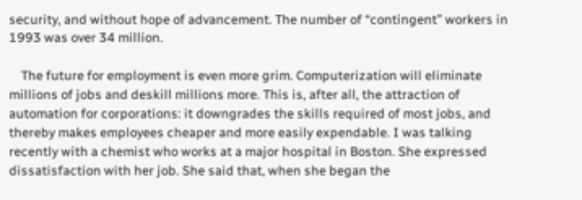security, and without hope of advancement. The number of “contingent” workers in 1993 was over 34 million.

    The future for employment is even more grim. Computerization will eliminate millions of jobs and deskill millions more. This is, after all, the attraction of automation for corporations: it downgrades the skills required of most jobs, and thereby makes employees cheaper and more easily expendable. I was talking recently with a chemist who works at a major hospital in Boston. She expressed dissatisfaction with her job. She said that, when she began the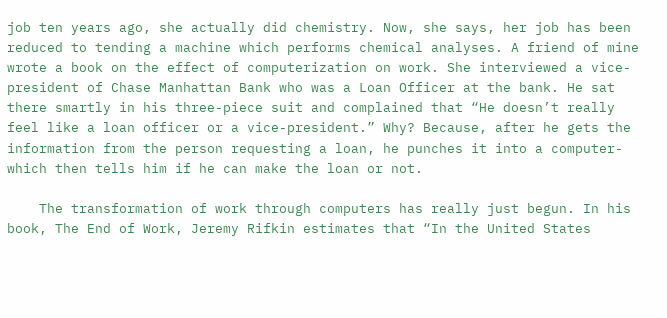job ten years ago, she actually did chemistry. Now, she says, her job has been reduced to tending a machine which performs chemical analyses. A friend of mine wrote a book on the effect of computerization on work. She interviewed a vice-president of Chase Manhattan Bank who was a Loan Officer at the bank. He sat there smartly in his three-piece suit and complained that “He doesn’t really feel like a loan officer or a vice-president.” Why? Because, after he gets the information from the person requesting a loan, he punches it into a computer-which then tells him if he can make the loan or not.

    The transformation of work through computers has really just begun. In his book, The End of Work, Jeremy Rifkin estimates that “In the United States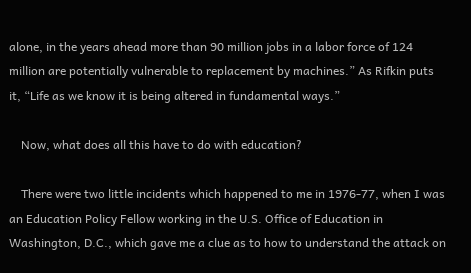alone, in the years ahead more than 90 million jobs in a labor force of 124 million are potentially vulnerable to replacement by machines.” As Rifkin puts it, “Life as we know it is being altered in fundamental ways.”

    Now, what does all this have to do with education?

    There were two little incidents which happened to me in 1976-77, when I was an Education Policy Fellow working in the U.S. Office of Education in Washington, D.C., which gave me a clue as to how to understand the attack on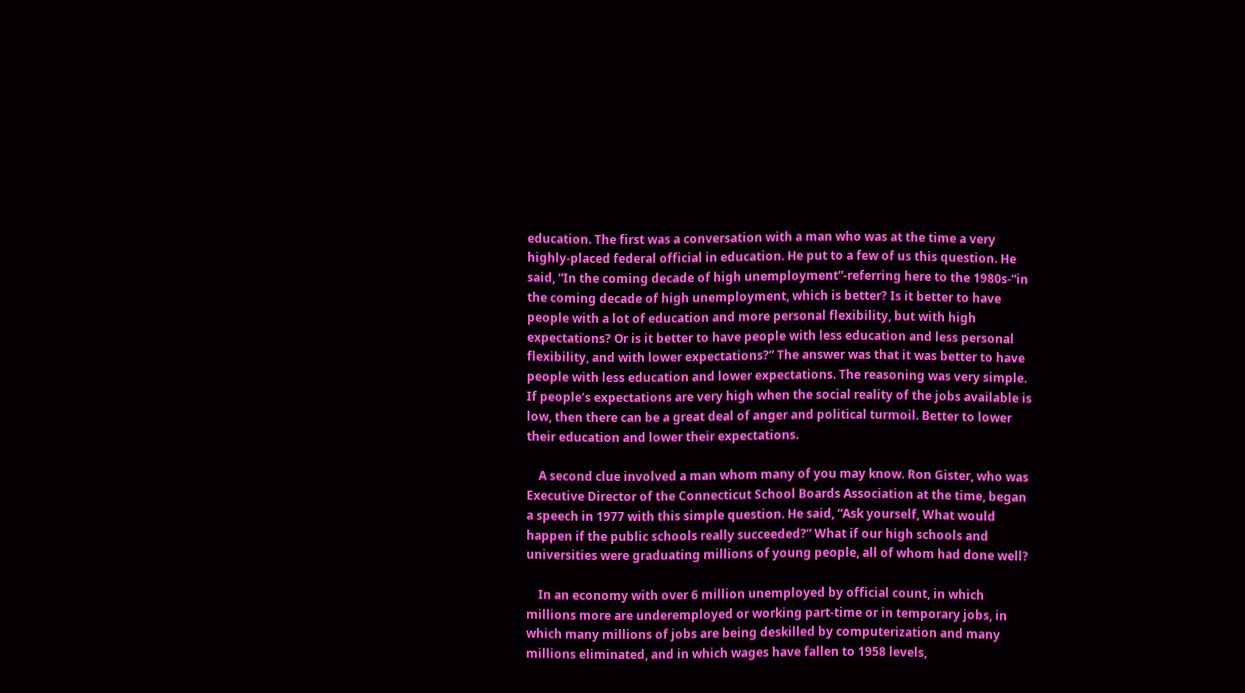education. The first was a conversation with a man who was at the time a very highly-placed federal official in education. He put to a few of us this question. He said, “In the coming decade of high unemployment”-referring here to the 1980s-“in the coming decade of high unemployment, which is better? Is it better to have people with a lot of education and more personal flexibility, but with high expectations? Or is it better to have people with less education and less personal flexibility, and with lower expectations?” The answer was that it was better to have people with less education and lower expectations. The reasoning was very simple. If people’s expectations are very high when the social reality of the jobs available is low, then there can be a great deal of anger and political turmoil. Better to lower their education and lower their expectations.

    A second clue involved a man whom many of you may know. Ron Gister, who was Executive Director of the Connecticut School Boards Association at the time, began a speech in 1977 with this simple question. He said, “Ask yourself, What would happen if the public schools really succeeded?” What if our high schools and universities were graduating millions of young people, all of whom had done well?

    In an economy with over 6 million unemployed by official count, in which millions more are underemployed or working part-time or in temporary jobs, in which many millions of jobs are being deskilled by computerization and many millions eliminated, and in which wages have fallen to 1958 levels,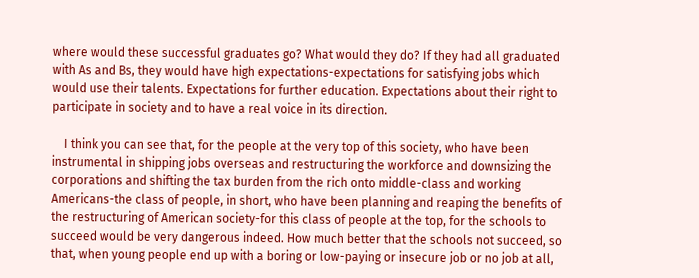where would these successful graduates go? What would they do? If they had all graduated with As and Bs, they would have high expectations-expectations for satisfying jobs which would use their talents. Expectations for further education. Expectations about their right to participate in society and to have a real voice in its direction.

    I think you can see that, for the people at the very top of this society, who have been instrumental in shipping jobs overseas and restructuring the workforce and downsizing the corporations and shifting the tax burden from the rich onto middle-class and working Americans-the class of people, in short, who have been planning and reaping the benefits of the restructuring of American society-for this class of people at the top, for the schools to succeed would be very dangerous indeed. How much better that the schools not succeed, so that, when young people end up with a boring or low-paying or insecure job or no job at all,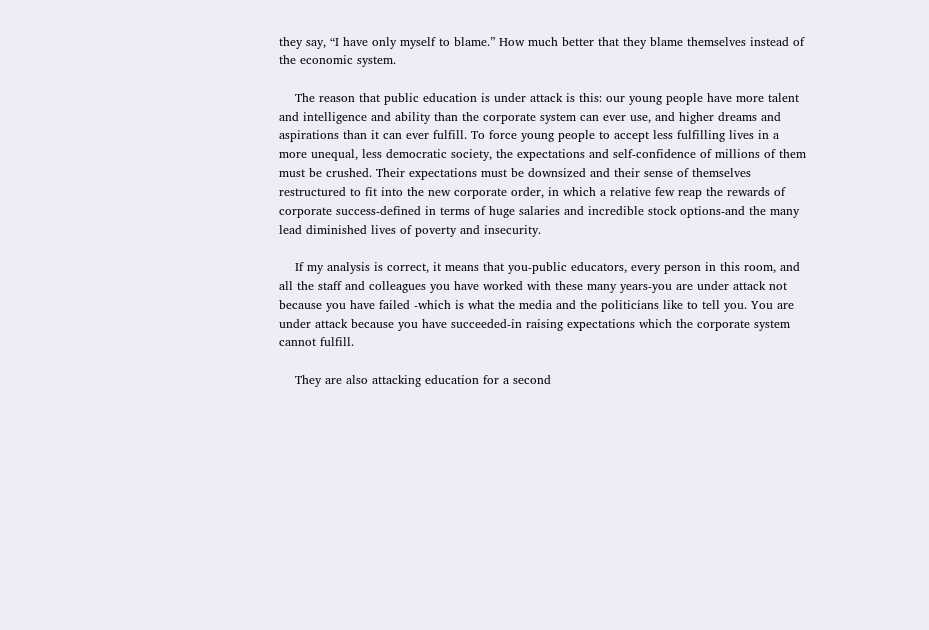they say, “I have only myself to blame.” How much better that they blame themselves instead of the economic system.

    The reason that public education is under attack is this: our young people have more talent and intelligence and ability than the corporate system can ever use, and higher dreams and aspirations than it can ever fulfill. To force young people to accept less fulfilling lives in a more unequal, less democratic society, the expectations and self-confidence of millions of them must be crushed. Their expectations must be downsized and their sense of themselves restructured to fit into the new corporate order, in which a relative few reap the rewards of corporate success-defined in terms of huge salaries and incredible stock options-and the many lead diminished lives of poverty and insecurity.

    If my analysis is correct, it means that you-public educators, every person in this room, and all the staff and colleagues you have worked with these many years-you are under attack not because you have failed -which is what the media and the politicians like to tell you. You are under attack because you have succeeded-in raising expectations which the corporate system cannot fulfill.

    They are also attacking education for a second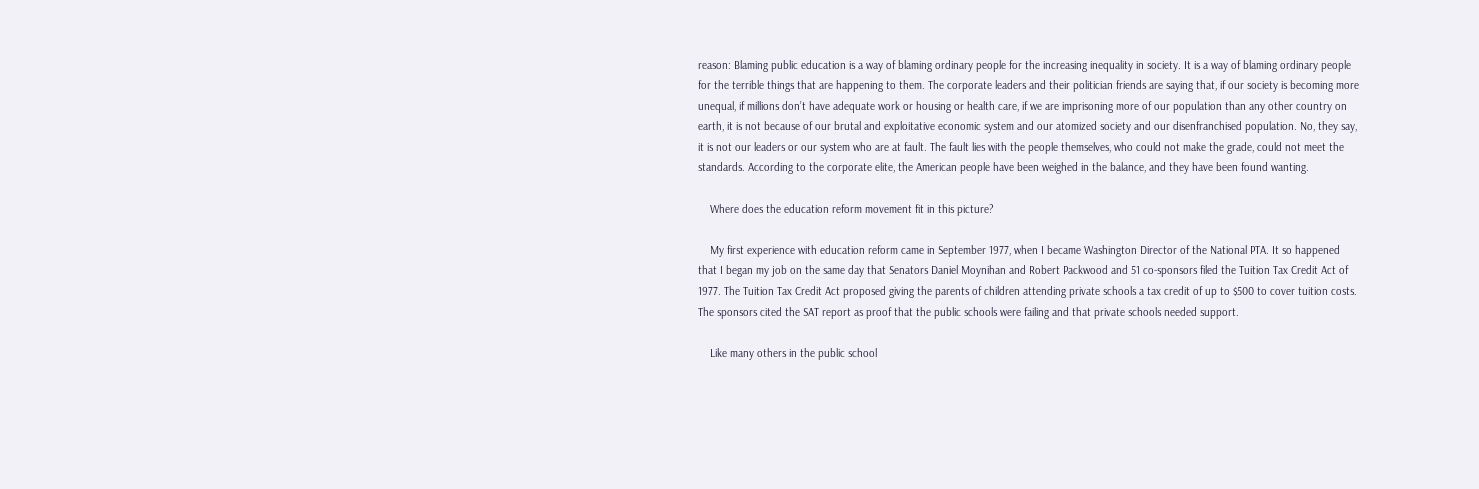reason: Blaming public education is a way of blaming ordinary people for the increasing inequality in society. It is a way of blaming ordinary people for the terrible things that are happening to them. The corporate leaders and their politician friends are saying that, if our society is becoming more unequal, if millions don’t have adequate work or housing or health care, if we are imprisoning more of our population than any other country on earth, it is not because of our brutal and exploitative economic system and our atomized society and our disenfranchised population. No, they say, it is not our leaders or our system who are at fault. The fault lies with the people themselves, who could not make the grade, could not meet the standards. According to the corporate elite, the American people have been weighed in the balance, and they have been found wanting.

    Where does the education reform movement fit in this picture?

    My first experience with education reform came in September 1977, when I became Washington Director of the National PTA. It so happened that I began my job on the same day that Senators Daniel Moynihan and Robert Packwood and 51 co-sponsors filed the Tuition Tax Credit Act of 1977. The Tuition Tax Credit Act proposed giving the parents of children attending private schools a tax credit of up to $500 to cover tuition costs. The sponsors cited the SAT report as proof that the public schools were failing and that private schools needed support.

    Like many others in the public school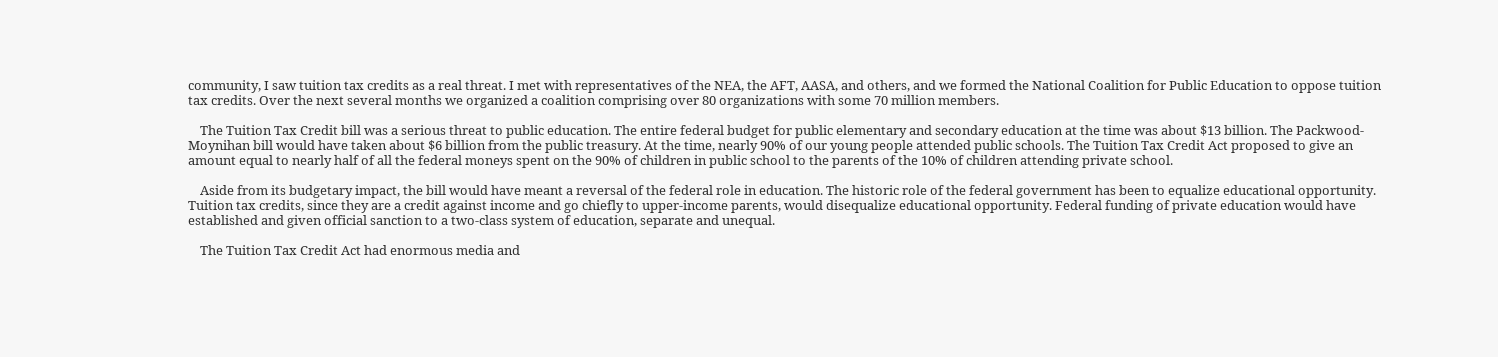community, I saw tuition tax credits as a real threat. I met with representatives of the NEA, the AFT, AASA, and others, and we formed the National Coalition for Public Education to oppose tuition tax credits. Over the next several months we organized a coalition comprising over 80 organizations with some 70 million members.

    The Tuition Tax Credit bill was a serious threat to public education. The entire federal budget for public elementary and secondary education at the time was about $13 billion. The Packwood-Moynihan bill would have taken about $6 billion from the public treasury. At the time, nearly 90% of our young people attended public schools. The Tuition Tax Credit Act proposed to give an amount equal to nearly half of all the federal moneys spent on the 90% of children in public school to the parents of the 10% of children attending private school.

    Aside from its budgetary impact, the bill would have meant a reversal of the federal role in education. The historic role of the federal government has been to equalize educational opportunity. Tuition tax credits, since they are a credit against income and go chiefly to upper-income parents, would disequalize educational opportunity. Federal funding of private education would have established and given official sanction to a two-class system of education, separate and unequal.

    The Tuition Tax Credit Act had enormous media and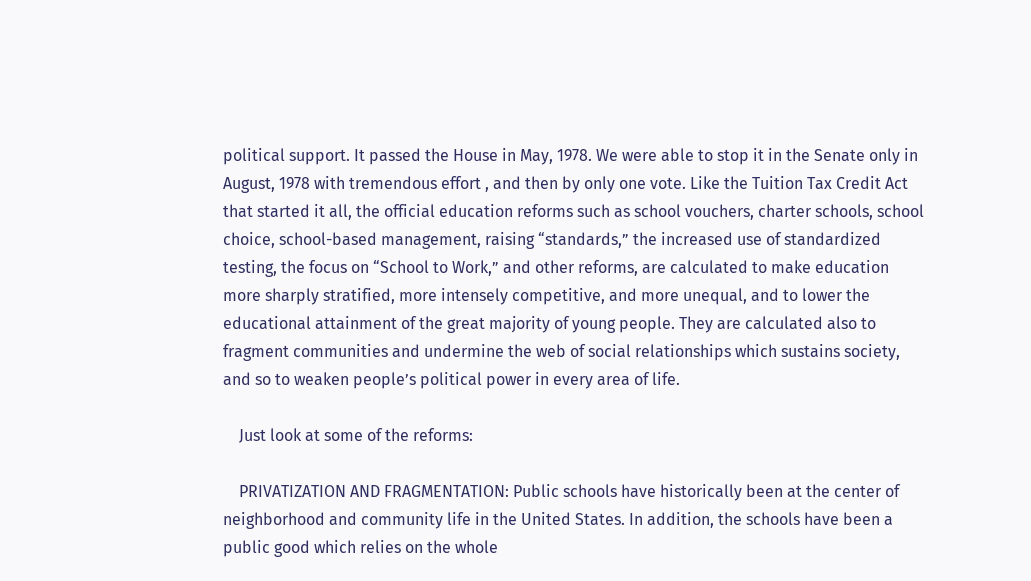political support. It passed the House in May, 1978. We were able to stop it in the Senate only in August, 1978 with tremendous effort , and then by only one vote. Like the Tuition Tax Credit Act that started it all, the official education reforms such as school vouchers, charter schools, school choice, school-based management, raising “standards,” the increased use of standardized testing, the focus on “School to Work,” and other reforms, are calculated to make education more sharply stratified, more intensely competitive, and more unequal, and to lower the educational attainment of the great majority of young people. They are calculated also to fragment communities and undermine the web of social relationships which sustains society, and so to weaken people’s political power in every area of life.

    Just look at some of the reforms:

    PRIVATIZATION AND FRAGMENTATION: Public schools have historically been at the center of neighborhood and community life in the United States. In addition, the schools have been a public good which relies on the whole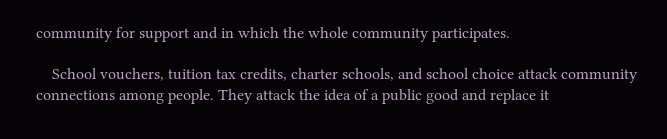community for support and in which the whole community participates.

    School vouchers, tuition tax credits, charter schools, and school choice attack community connections among people. They attack the idea of a public good and replace it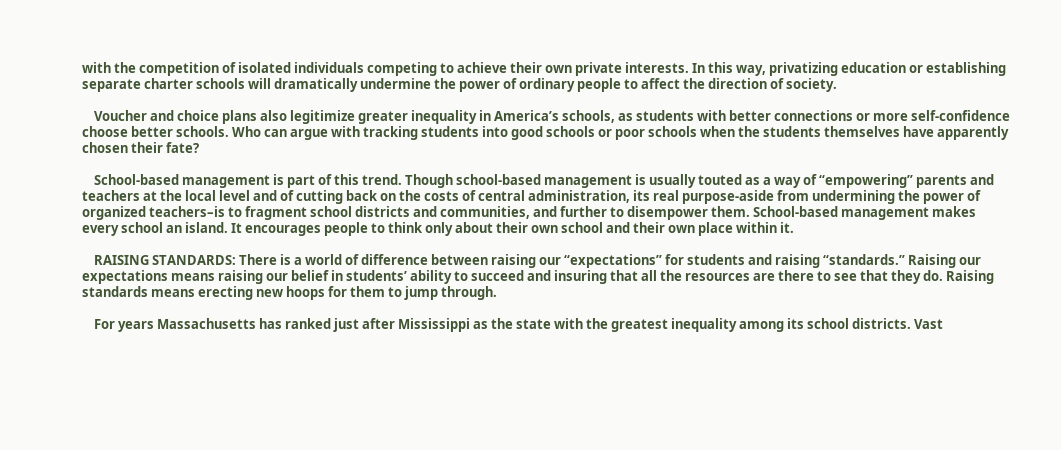with the competition of isolated individuals competing to achieve their own private interests. In this way, privatizing education or establishing separate charter schools will dramatically undermine the power of ordinary people to affect the direction of society.

    Voucher and choice plans also legitimize greater inequality in America’s schools, as students with better connections or more self-confidence choose better schools. Who can argue with tracking students into good schools or poor schools when the students themselves have apparently chosen their fate?

    School-based management is part of this trend. Though school-based management is usually touted as a way of “empowering” parents and teachers at the local level and of cutting back on the costs of central administration, its real purpose-aside from undermining the power of organized teachers–is to fragment school districts and communities, and further to disempower them. School-based management makes every school an island. It encourages people to think only about their own school and their own place within it.

    RAISING STANDARDS: There is a world of difference between raising our “expectations” for students and raising “standards.” Raising our expectations means raising our belief in students’ ability to succeed and insuring that all the resources are there to see that they do. Raising standards means erecting new hoops for them to jump through.

    For years Massachusetts has ranked just after Mississippi as the state with the greatest inequality among its school districts. Vast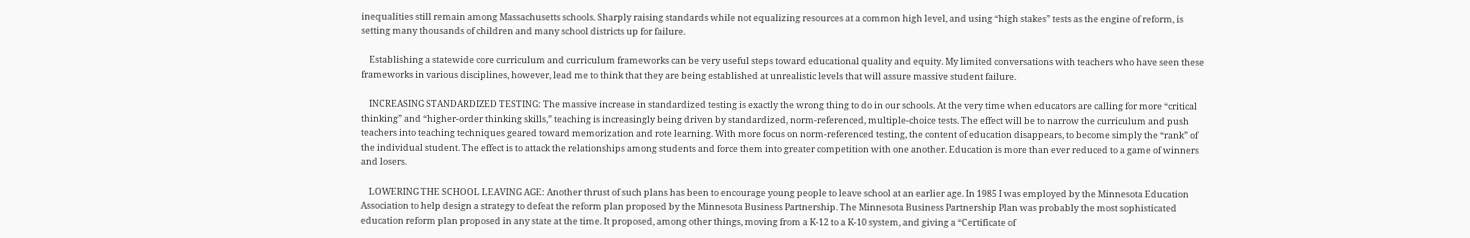inequalities still remain among Massachusetts schools. Sharply raising standards while not equalizing resources at a common high level, and using “high stakes” tests as the engine of reform, is setting many thousands of children and many school districts up for failure.

    Establishing a statewide core curriculum and curriculum frameworks can be very useful steps toward educational quality and equity. My limited conversations with teachers who have seen these frameworks in various disciplines, however, lead me to think that they are being established at unrealistic levels that will assure massive student failure.

    INCREASING STANDARDIZED TESTING: The massive increase in standardized testing is exactly the wrong thing to do in our schools. At the very time when educators are calling for more “critical thinking” and “higher-order thinking skills,” teaching is increasingly being driven by standardized, norm-referenced, multiple-choice tests. The effect will be to narrow the curriculum and push teachers into teaching techniques geared toward memorization and rote learning. With more focus on norm-referenced testing, the content of education disappears, to become simply the “rank” of the individual student. The effect is to attack the relationships among students and force them into greater competition with one another. Education is more than ever reduced to a game of winners and losers.

    LOWERING THE SCHOOL LEAVING AGE: Another thrust of such plans has been to encourage young people to leave school at an earlier age. In 1985 I was employed by the Minnesota Education Association to help design a strategy to defeat the reform plan proposed by the Minnesota Business Partnership. The Minnesota Business Partnership Plan was probably the most sophisticated education reform plan proposed in any state at the time. It proposed, among other things, moving from a K-12 to a K-10 system, and giving a “Certificate of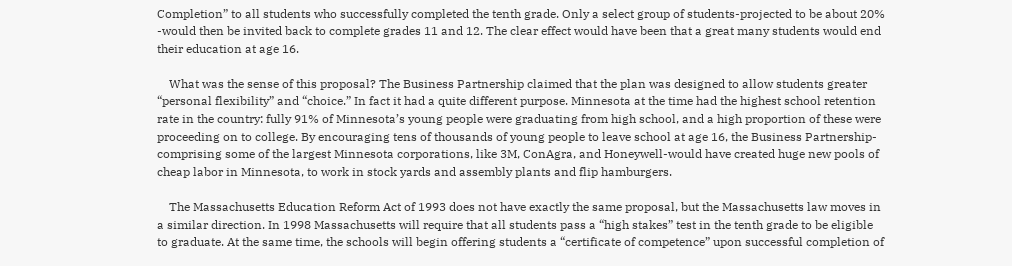Completion” to all students who successfully completed the tenth grade. Only a select group of students-projected to be about 20% -would then be invited back to complete grades 11 and 12. The clear effect would have been that a great many students would end their education at age 16.

    What was the sense of this proposal? The Business Partnership claimed that the plan was designed to allow students greater “personal flexibility” and “choice.” In fact it had a quite different purpose. Minnesota at the time had the highest school retention rate in the country: fully 91% of Minnesota’s young people were graduating from high school, and a high proportion of these were proceeding on to college. By encouraging tens of thousands of young people to leave school at age 16, the Business Partnership-comprising some of the largest Minnesota corporations, like 3M, ConAgra, and Honeywell-would have created huge new pools of cheap labor in Minnesota, to work in stock yards and assembly plants and flip hamburgers.

    The Massachusetts Education Reform Act of 1993 does not have exactly the same proposal, but the Massachusetts law moves in a similar direction. In 1998 Massachusetts will require that all students pass a “high stakes” test in the tenth grade to be eligible to graduate. At the same time, the schools will begin offering students a “certificate of competence” upon successful completion of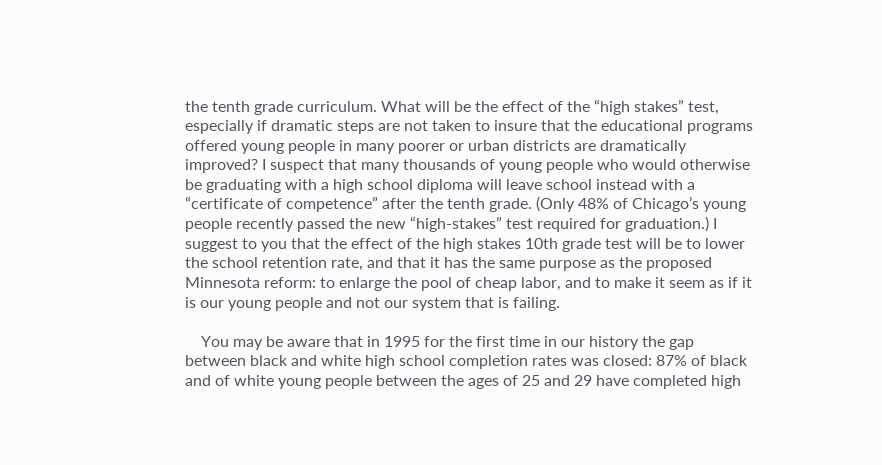the tenth grade curriculum. What will be the effect of the “high stakes” test, especially if dramatic steps are not taken to insure that the educational programs offered young people in many poorer or urban districts are dramatically improved? I suspect that many thousands of young people who would otherwise be graduating with a high school diploma will leave school instead with a “certificate of competence” after the tenth grade. (Only 48% of Chicago’s young people recently passed the new “high-stakes” test required for graduation.) I suggest to you that the effect of the high stakes 10th grade test will be to lower the school retention rate, and that it has the same purpose as the proposed Minnesota reform: to enlarge the pool of cheap labor, and to make it seem as if it is our young people and not our system that is failing.

    You may be aware that in 1995 for the first time in our history the gap between black and white high school completion rates was closed: 87% of black and of white young people between the ages of 25 and 29 have completed high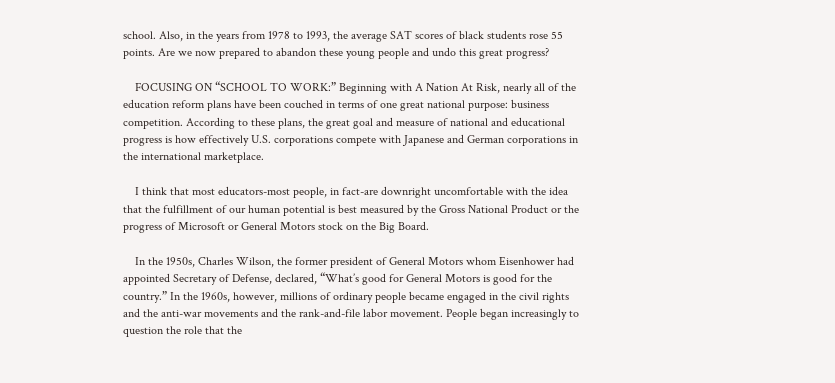school. Also, in the years from 1978 to 1993, the average SAT scores of black students rose 55 points. Are we now prepared to abandon these young people and undo this great progress?

    FOCUSING ON “SCHOOL TO WORK:” Beginning with A Nation At Risk, nearly all of the education reform plans have been couched in terms of one great national purpose: business competition. According to these plans, the great goal and measure of national and educational progress is how effectively U.S. corporations compete with Japanese and German corporations in the international marketplace.

    I think that most educators-most people, in fact-are downright uncomfortable with the idea that the fulfillment of our human potential is best measured by the Gross National Product or the progress of Microsoft or General Motors stock on the Big Board.

    In the 1950s, Charles Wilson, the former president of General Motors whom Eisenhower had appointed Secretary of Defense, declared, “What’s good for General Motors is good for the country.” In the 1960s, however, millions of ordinary people became engaged in the civil rights and the anti-war movements and the rank-and-file labor movement. People began increasingly to question the role that the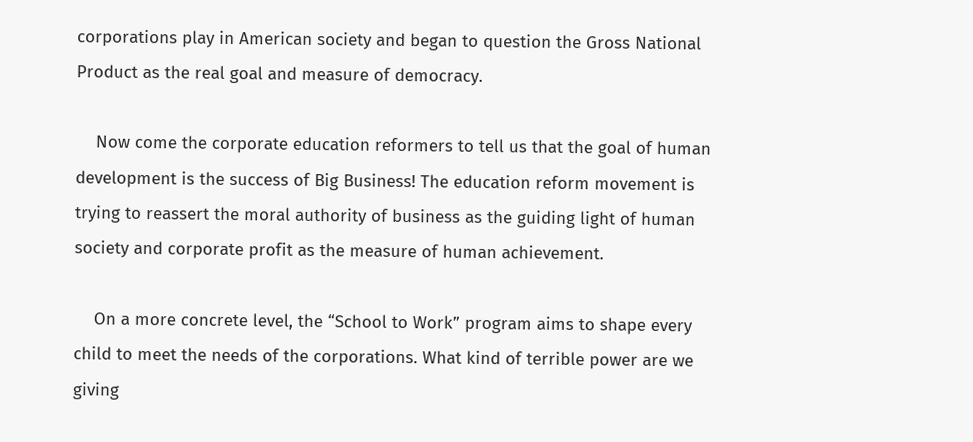corporations play in American society and began to question the Gross National Product as the real goal and measure of democracy.

    Now come the corporate education reformers to tell us that the goal of human development is the success of Big Business! The education reform movement is trying to reassert the moral authority of business as the guiding light of human society and corporate profit as the measure of human achievement.

    On a more concrete level, the “School to Work” program aims to shape every child to meet the needs of the corporations. What kind of terrible power are we giving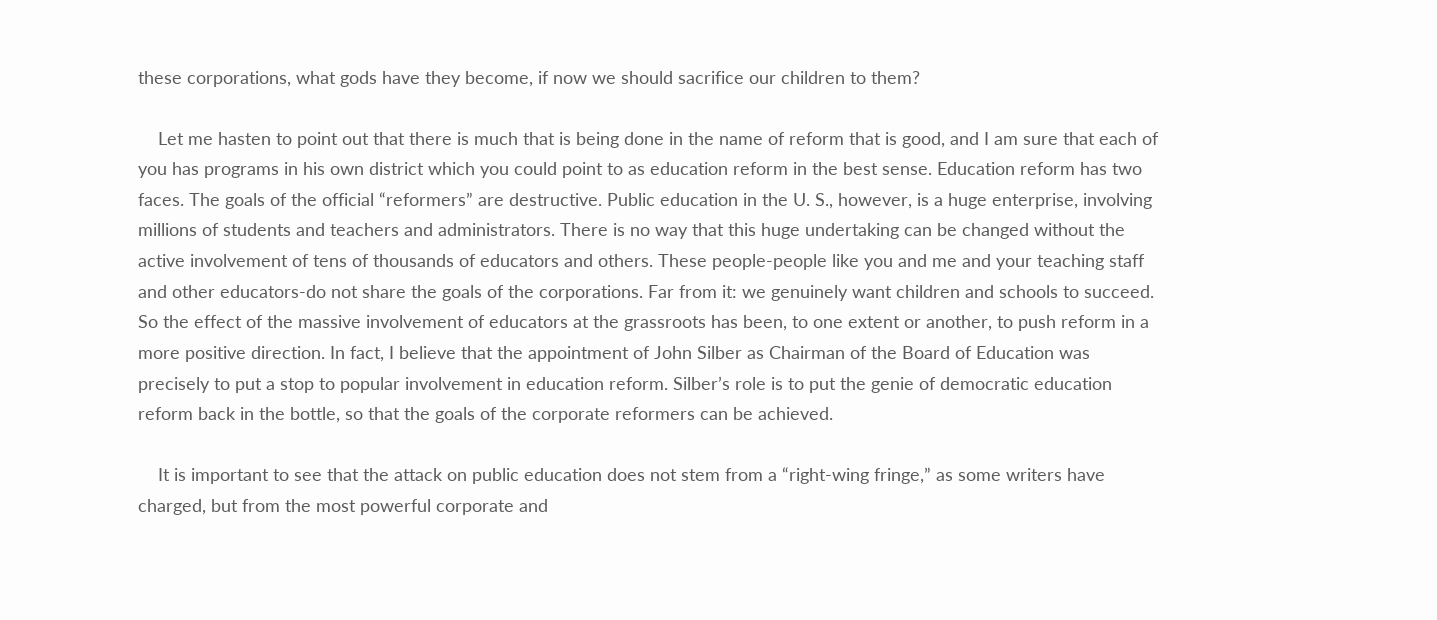these corporations, what gods have they become, if now we should sacrifice our children to them?

    Let me hasten to point out that there is much that is being done in the name of reform that is good, and I am sure that each of you has programs in his own district which you could point to as education reform in the best sense. Education reform has two faces. The goals of the official “reformers” are destructive. Public education in the U. S., however, is a huge enterprise, involving millions of students and teachers and administrators. There is no way that this huge undertaking can be changed without the active involvement of tens of thousands of educators and others. These people-people like you and me and your teaching staff and other educators-do not share the goals of the corporations. Far from it: we genuinely want children and schools to succeed. So the effect of the massive involvement of educators at the grassroots has been, to one extent or another, to push reform in a more positive direction. In fact, I believe that the appointment of John Silber as Chairman of the Board of Education was precisely to put a stop to popular involvement in education reform. Silber’s role is to put the genie of democratic education reform back in the bottle, so that the goals of the corporate reformers can be achieved.

    It is important to see that the attack on public education does not stem from a “right-wing fringe,” as some writers have charged, but from the most powerful corporate and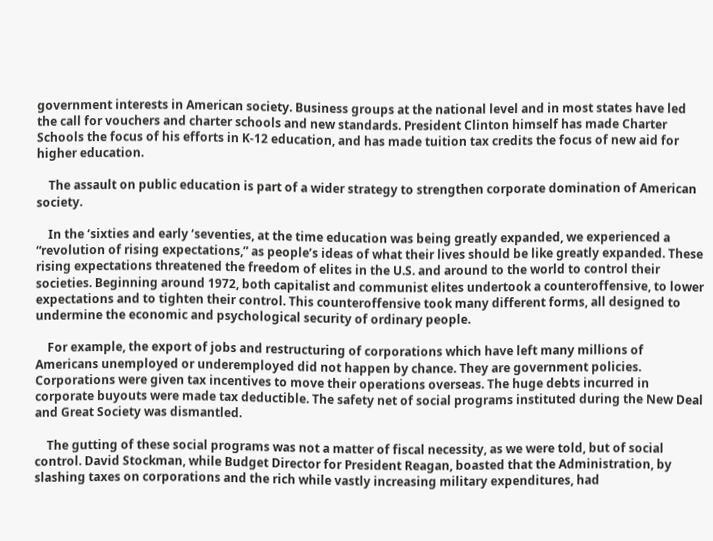government interests in American society. Business groups at the national level and in most states have led the call for vouchers and charter schools and new standards. President Clinton himself has made Charter Schools the focus of his efforts in K-12 education, and has made tuition tax credits the focus of new aid for higher education.

    The assault on public education is part of a wider strategy to strengthen corporate domination of American society.

    In the ‘sixties and early ‘seventies, at the time education was being greatly expanded, we experienced a “revolution of rising expectations,” as people’s ideas of what their lives should be like greatly expanded. These rising expectations threatened the freedom of elites in the U.S. and around to the world to control their societies. Beginning around 1972, both capitalist and communist elites undertook a counteroffensive, to lower expectations and to tighten their control. This counteroffensive took many different forms, all designed to undermine the economic and psychological security of ordinary people.

    For example, the export of jobs and restructuring of corporations which have left many millions of Americans unemployed or underemployed did not happen by chance. They are government policies. Corporations were given tax incentives to move their operations overseas. The huge debts incurred in corporate buyouts were made tax deductible. The safety net of social programs instituted during the New Deal and Great Society was dismantled.

    The gutting of these social programs was not a matter of fiscal necessity, as we were told, but of social control. David Stockman, while Budget Director for President Reagan, boasted that the Administration, by slashing taxes on corporations and the rich while vastly increasing military expenditures, had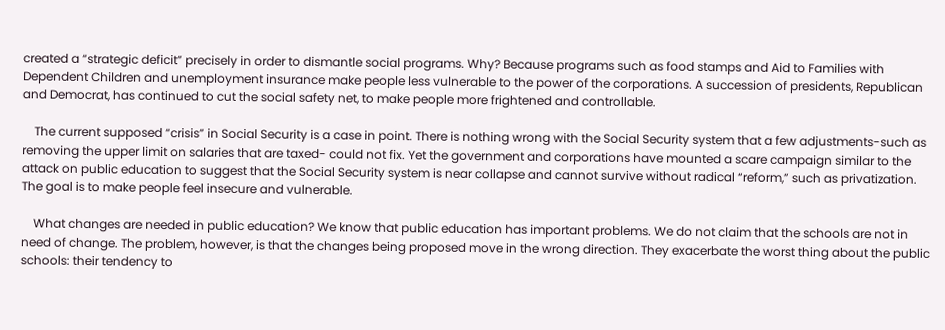created a “strategic deficit” precisely in order to dismantle social programs. Why? Because programs such as food stamps and Aid to Families with Dependent Children and unemployment insurance make people less vulnerable to the power of the corporations. A succession of presidents, Republican and Democrat, has continued to cut the social safety net, to make people more frightened and controllable.

    The current supposed “crisis” in Social Security is a case in point. There is nothing wrong with the Social Security system that a few adjustments-such as removing the upper limit on salaries that are taxed- could not fix. Yet the government and corporations have mounted a scare campaign similar to the attack on public education to suggest that the Social Security system is near collapse and cannot survive without radical “reform,” such as privatization. The goal is to make people feel insecure and vulnerable.

    What changes are needed in public education? We know that public education has important problems. We do not claim that the schools are not in need of change. The problem, however, is that the changes being proposed move in the wrong direction. They exacerbate the worst thing about the public schools: their tendency to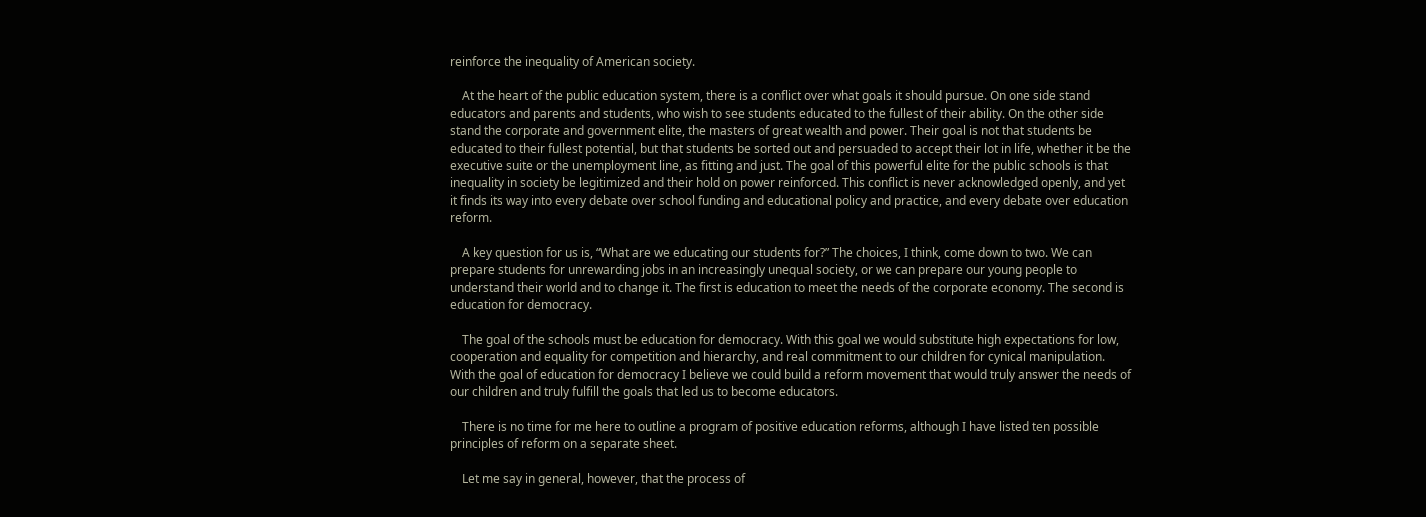reinforce the inequality of American society.

    At the heart of the public education system, there is a conflict over what goals it should pursue. On one side stand educators and parents and students, who wish to see students educated to the fullest of their ability. On the other side stand the corporate and government elite, the masters of great wealth and power. Their goal is not that students be educated to their fullest potential, but that students be sorted out and persuaded to accept their lot in life, whether it be the executive suite or the unemployment line, as fitting and just. The goal of this powerful elite for the public schools is that inequality in society be legitimized and their hold on power reinforced. This conflict is never acknowledged openly, and yet it finds its way into every debate over school funding and educational policy and practice, and every debate over education reform.

    A key question for us is, “What are we educating our students for?” The choices, I think, come down to two. We can prepare students for unrewarding jobs in an increasingly unequal society, or we can prepare our young people to understand their world and to change it. The first is education to meet the needs of the corporate economy. The second is education for democracy.

    The goal of the schools must be education for democracy. With this goal we would substitute high expectations for low, cooperation and equality for competition and hierarchy, and real commitment to our children for cynical manipulation. With the goal of education for democracy I believe we could build a reform movement that would truly answer the needs of our children and truly fulfill the goals that led us to become educators.

    There is no time for me here to outline a program of positive education reforms, although I have listed ten possible principles of reform on a separate sheet.

    Let me say in general, however, that the process of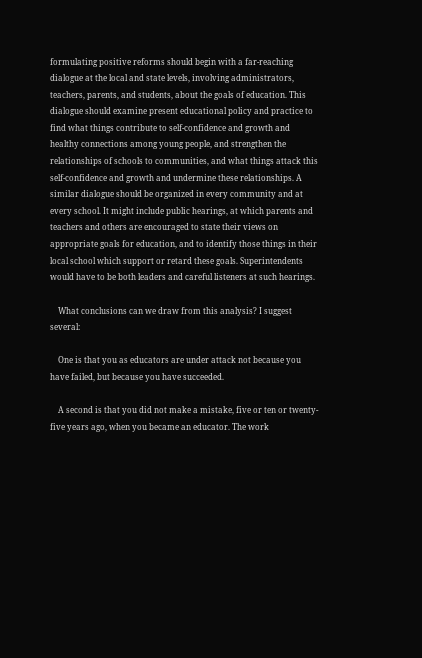formulating positive reforms should begin with a far-reaching dialogue at the local and state levels, involving administrators, teachers, parents, and students, about the goals of education. This dialogue should examine present educational policy and practice to find what things contribute to self-confidence and growth and healthy connections among young people, and strengthen the relationships of schools to communities, and what things attack this self-confidence and growth and undermine these relationships. A similar dialogue should be organized in every community and at every school. It might include public hearings, at which parents and teachers and others are encouraged to state their views on appropriate goals for education, and to identify those things in their local school which support or retard these goals. Superintendents would have to be both leaders and careful listeners at such hearings.

    What conclusions can we draw from this analysis? I suggest several:

    One is that you as educators are under attack not because you have failed, but because you have succeeded.

    A second is that you did not make a mistake, five or ten or twenty-five years ago, when you became an educator. The work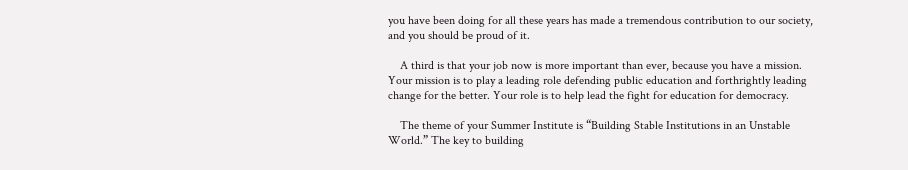you have been doing for all these years has made a tremendous contribution to our society, and you should be proud of it.

    A third is that your job now is more important than ever, because you have a mission. Your mission is to play a leading role defending public education and forthrightly leading change for the better. Your role is to help lead the fight for education for democracy.

    The theme of your Summer Institute is “Building Stable Institutions in an Unstable World.” The key to building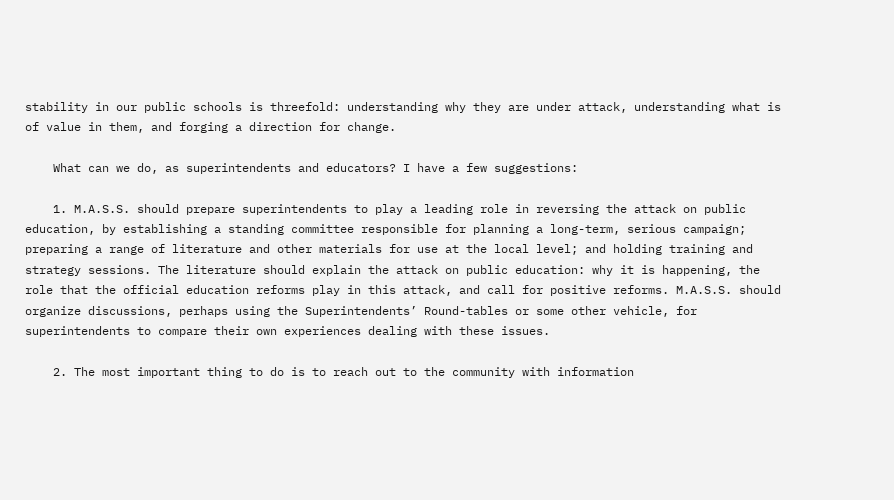stability in our public schools is threefold: understanding why they are under attack, understanding what is of value in them, and forging a direction for change.

    What can we do, as superintendents and educators? I have a few suggestions:

    1. M.A.S.S. should prepare superintendents to play a leading role in reversing the attack on public education, by establishing a standing committee responsible for planning a long-term, serious campaign; preparing a range of literature and other materials for use at the local level; and holding training and strategy sessions. The literature should explain the attack on public education: why it is happening, the role that the official education reforms play in this attack, and call for positive reforms. M.A.S.S. should organize discussions, perhaps using the Superintendents’ Round-tables or some other vehicle, for superintendents to compare their own experiences dealing with these issues.

    2. The most important thing to do is to reach out to the community with information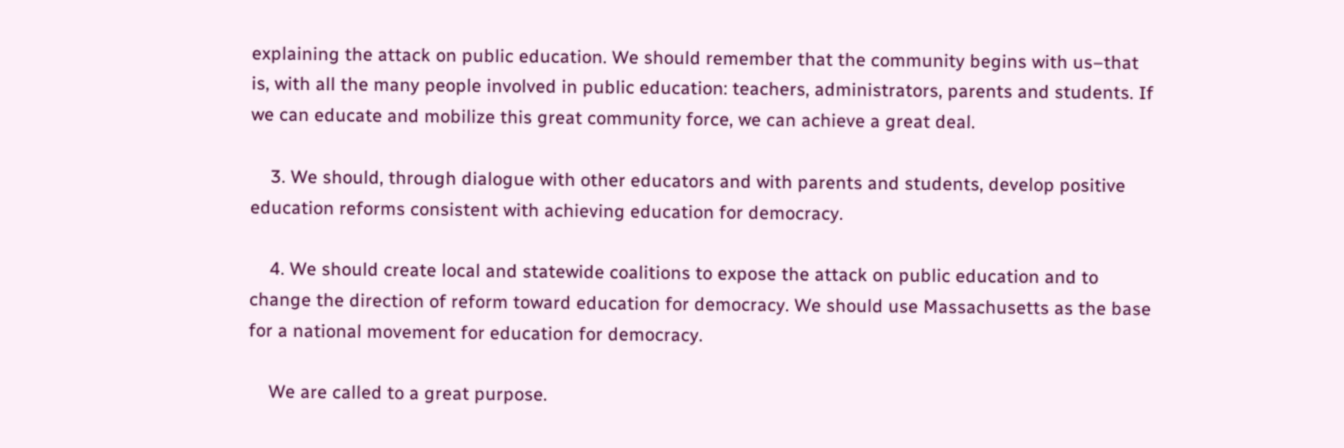explaining the attack on public education. We should remember that the community begins with us–that is, with all the many people involved in public education: teachers, administrators, parents and students. If we can educate and mobilize this great community force, we can achieve a great deal.

    3. We should, through dialogue with other educators and with parents and students, develop positive education reforms consistent with achieving education for democracy.

    4. We should create local and statewide coalitions to expose the attack on public education and to change the direction of reform toward education for democracy. We should use Massachusetts as the base for a national movement for education for democracy.

    We are called to a great purpose.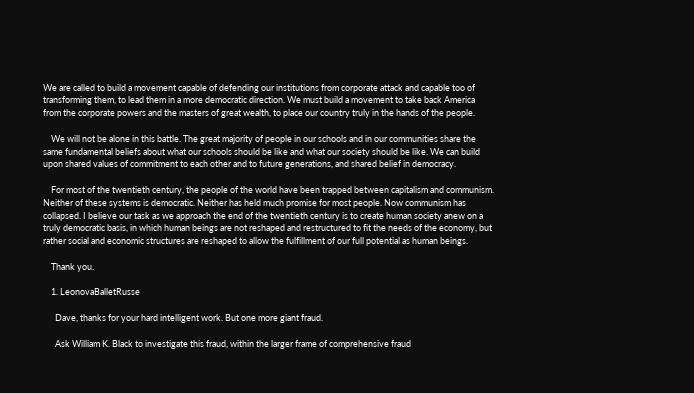We are called to build a movement capable of defending our institutions from corporate attack and capable too of transforming them, to lead them in a more democratic direction. We must build a movement to take back America from the corporate powers and the masters of great wealth, to place our country truly in the hands of the people.

    We will not be alone in this battle. The great majority of people in our schools and in our communities share the same fundamental beliefs about what our schools should be like and what our society should be like. We can build upon shared values of commitment to each other and to future generations, and shared belief in democracy.

    For most of the twentieth century, the people of the world have been trapped between capitalism and communism. Neither of these systems is democratic. Neither has held much promise for most people. Now communism has collapsed. I believe our task as we approach the end of the twentieth century is to create human society anew on a truly democratic basis, in which human beings are not reshaped and restructured to fit the needs of the economy, but rather social and economic structures are reshaped to allow the fulfillment of our full potential as human beings.

    Thank you.

    1. LeonovaBalletRusse

      Dave, thanks for your hard intelligent work. But one more giant fraud.

      Ask William K. Black to investigate this fraud, within the larger frame of comprehensive fraud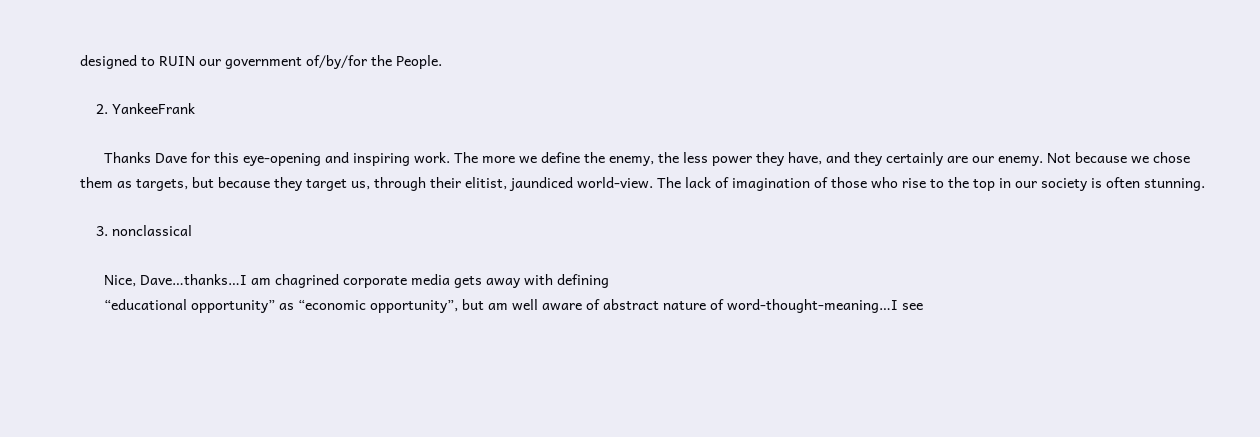designed to RUIN our government of/by/for the People.

    2. YankeeFrank

      Thanks Dave for this eye-opening and inspiring work. The more we define the enemy, the less power they have, and they certainly are our enemy. Not because we chose them as targets, but because they target us, through their elitist, jaundiced world-view. The lack of imagination of those who rise to the top in our society is often stunning.

    3. nonclassical

      Nice, Dave…thanks…I am chagrined corporate media gets away with defining
      “educational opportunity” as “economic opportunity”, but am well aware of abstract nature of word-thought-meaning…I see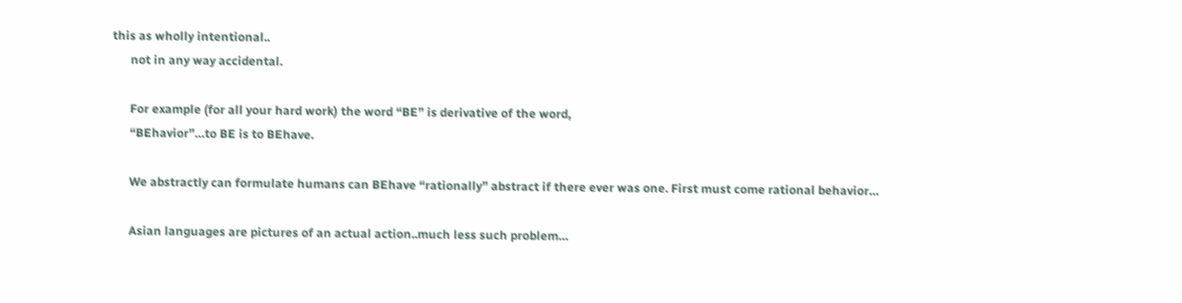this as wholly intentional..
      not in any way accidental.

      For example (for all your hard work) the word “BE” is derivative of the word,
      “BEhavior”…to BE is to BEhave.

      We abstractly can formulate humans can BEhave “rationally” abstract if there ever was one. First must come rational behavior…

      Asian languages are pictures of an actual action..much less such problem…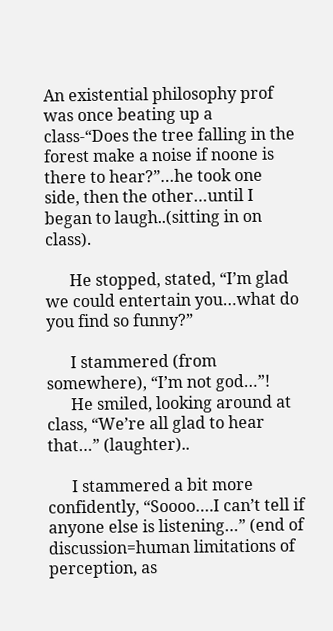An existential philosophy prof was once beating up a class-“Does the tree falling in the forest make a noise if noone is there to hear?”…he took one side, then the other…until I began to laugh..(sitting in on class).

      He stopped, stated, “I’m glad we could entertain you…what do you find so funny?”

      I stammered (from somewhere), “I’m not god…”!
      He smiled, looking around at class, “We’re all glad to hear that…” (laughter)..

      I stammered a bit more confidently, “Soooo….I can’t tell if anyone else is listening…” (end of discussion=human limitations of perception, as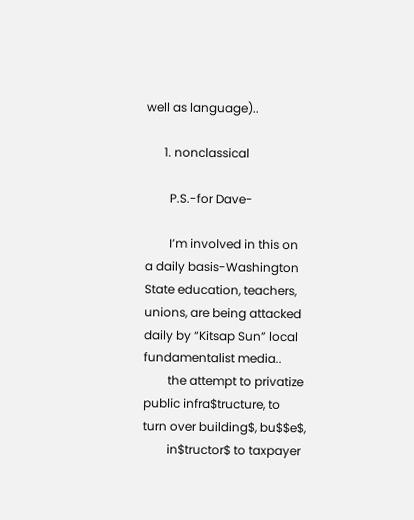well as language)..

      1. nonclassical

        P.S.-for Dave-

        I’m involved in this on a daily basis-Washington State education, teachers, unions, are being attacked daily by “Kitsap Sun” local fundamentalist media..
        the attempt to privatize public infra$tructure, to turn over building$, bu$$e$,
        in$tructor$ to taxpayer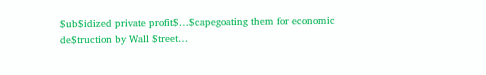$ub$idized private profit$…$capegoating them for economic de$truction by Wall $treet…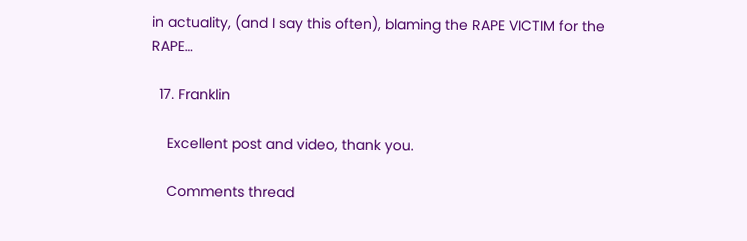in actuality, (and I say this often), blaming the RAPE VICTIM for the RAPE…

  17. Franklin

    Excellent post and video, thank you.

    Comments thread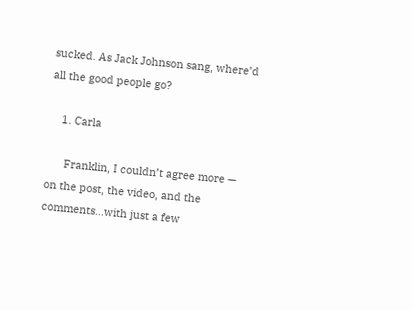sucked. As Jack Johnson sang, where’d all the good people go?

    1. Carla

      Franklin, I couldn’t agree more — on the post, the video, and the comments…with just a few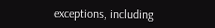exceptions, including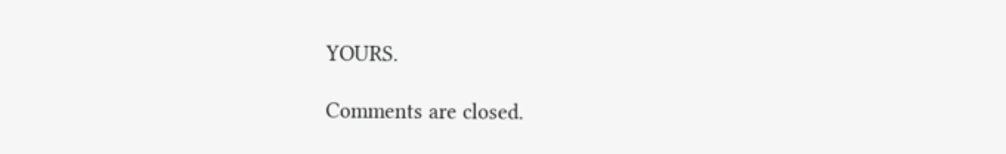YOURS.

Comments are closed.